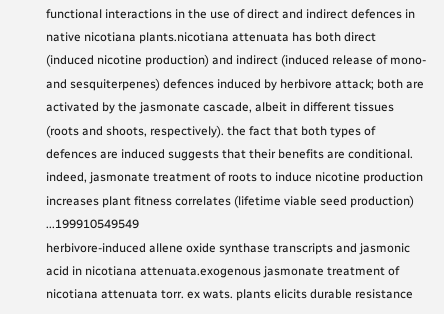functional interactions in the use of direct and indirect defences in native nicotiana plants.nicotiana attenuata has both direct (induced nicotine production) and indirect (induced release of mono- and sesquiterpenes) defences induced by herbivore attack; both are activated by the jasmonate cascade, albeit in different tissues (roots and shoots, respectively). the fact that both types of defences are induced suggests that their benefits are conditional. indeed, jasmonate treatment of roots to induce nicotine production increases plant fitness correlates (lifetime viable seed production) ...199910549549
herbivore-induced allene oxide synthase transcripts and jasmonic acid in nicotiana attenuata.exogenous jasmonate treatment of nicotiana attenuata torr. ex wats. plants elicits durable resistance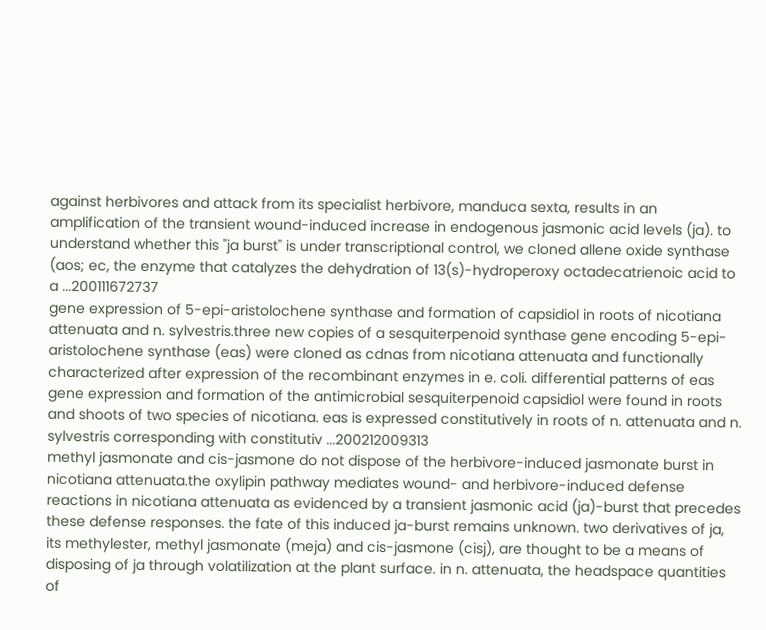against herbivores and attack from its specialist herbivore, manduca sexta, results in an amplification of the transient wound-induced increase in endogenous jasmonic acid levels (ja). to understand whether this "ja burst" is under transcriptional control, we cloned allene oxide synthase (aos; ec, the enzyme that catalyzes the dehydration of 13(s)-hydroperoxy octadecatrienoic acid to a ...200111672737
gene expression of 5-epi-aristolochene synthase and formation of capsidiol in roots of nicotiana attenuata and n. sylvestris.three new copies of a sesquiterpenoid synthase gene encoding 5-epi-aristolochene synthase (eas) were cloned as cdnas from nicotiana attenuata and functionally characterized after expression of the recombinant enzymes in e. coli. differential patterns of eas gene expression and formation of the antimicrobial sesquiterpenoid capsidiol were found in roots and shoots of two species of nicotiana. eas is expressed constitutively in roots of n. attenuata and n. sylvestris corresponding with constitutiv ...200212009313
methyl jasmonate and cis-jasmone do not dispose of the herbivore-induced jasmonate burst in nicotiana attenuata.the oxylipin pathway mediates wound- and herbivore-induced defense reactions in nicotiana attenuata as evidenced by a transient jasmonic acid (ja)-burst that precedes these defense responses. the fate of this induced ja-burst remains unknown. two derivatives of ja, its methylester, methyl jasmonate (meja) and cis-jasmone (cisj), are thought to be a means of disposing of ja through volatilization at the plant surface. in n. attenuata, the headspace quantities of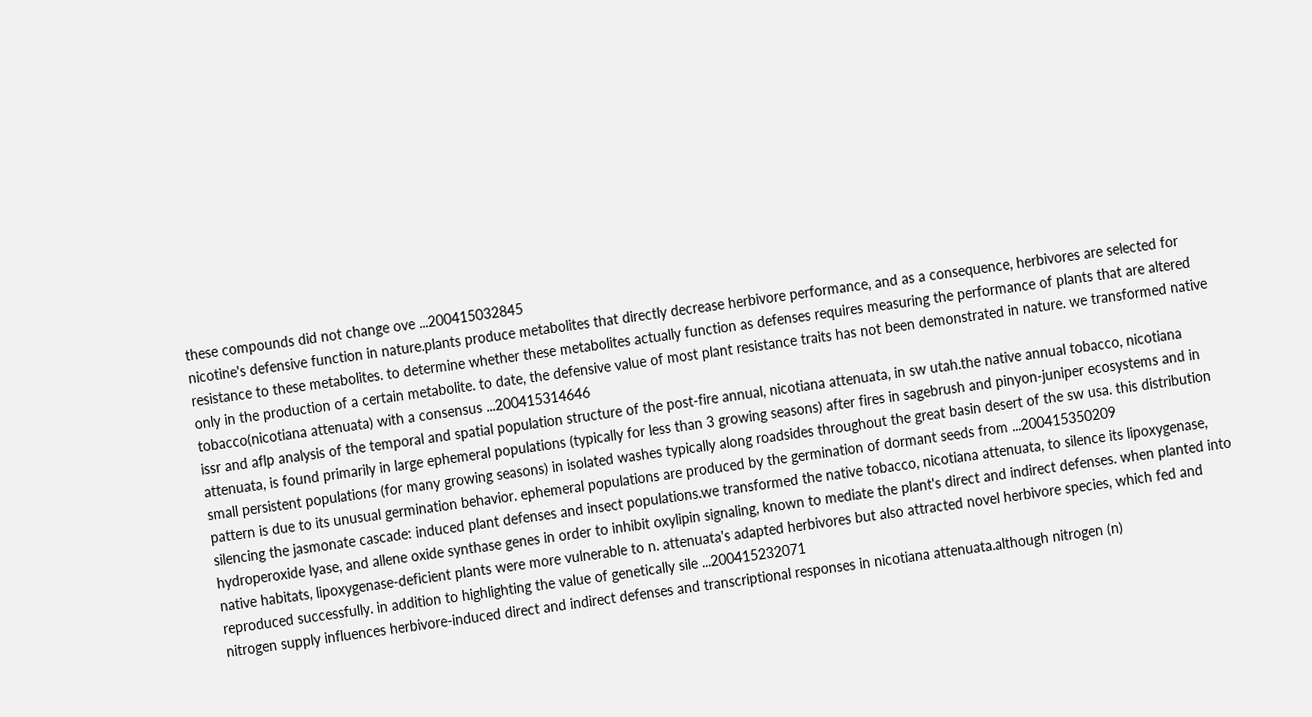these compounds did not change ove ...200415032845
nicotine's defensive function in nature.plants produce metabolites that directly decrease herbivore performance, and as a consequence, herbivores are selected for resistance to these metabolites. to determine whether these metabolites actually function as defenses requires measuring the performance of plants that are altered only in the production of a certain metabolite. to date, the defensive value of most plant resistance traits has not been demonstrated in nature. we transformed native tobacco(nicotiana attenuata) with a consensus ...200415314646
issr and aflp analysis of the temporal and spatial population structure of the post-fire annual, nicotiana attenuata, in sw utah.the native annual tobacco, nicotiana attenuata, is found primarily in large ephemeral populations (typically for less than 3 growing seasons) after fires in sagebrush and pinyon-juniper ecosystems and in small persistent populations (for many growing seasons) in isolated washes typically along roadsides throughout the great basin desert of the sw usa. this distribution pattern is due to its unusual germination behavior. ephemeral populations are produced by the germination of dormant seeds from ...200415350209
silencing the jasmonate cascade: induced plant defenses and insect populations.we transformed the native tobacco, nicotiana attenuata, to silence its lipoxygenase, hydroperoxide lyase, and allene oxide synthase genes in order to inhibit oxylipin signaling, known to mediate the plant's direct and indirect defenses. when planted into native habitats, lipoxygenase-deficient plants were more vulnerable to n. attenuata's adapted herbivores but also attracted novel herbivore species, which fed and reproduced successfully. in addition to highlighting the value of genetically sile ...200415232071
nitrogen supply influences herbivore-induced direct and indirect defenses and transcriptional responses in nicotiana attenuata.although nitrogen (n)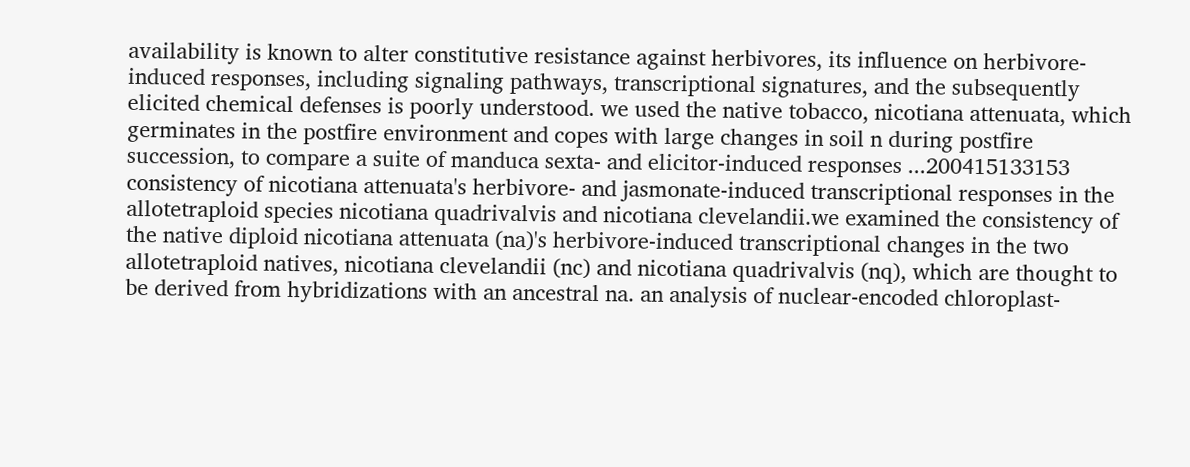availability is known to alter constitutive resistance against herbivores, its influence on herbivore-induced responses, including signaling pathways, transcriptional signatures, and the subsequently elicited chemical defenses is poorly understood. we used the native tobacco, nicotiana attenuata, which germinates in the postfire environment and copes with large changes in soil n during postfire succession, to compare a suite of manduca sexta- and elicitor-induced responses ...200415133153
consistency of nicotiana attenuata's herbivore- and jasmonate-induced transcriptional responses in the allotetraploid species nicotiana quadrivalvis and nicotiana clevelandii.we examined the consistency of the native diploid nicotiana attenuata (na)'s herbivore-induced transcriptional changes in the two allotetraploid natives, nicotiana clevelandii (nc) and nicotiana quadrivalvis (nq), which are thought to be derived from hybridizations with an ancestral na. an analysis of nuclear-encoded chloroplast-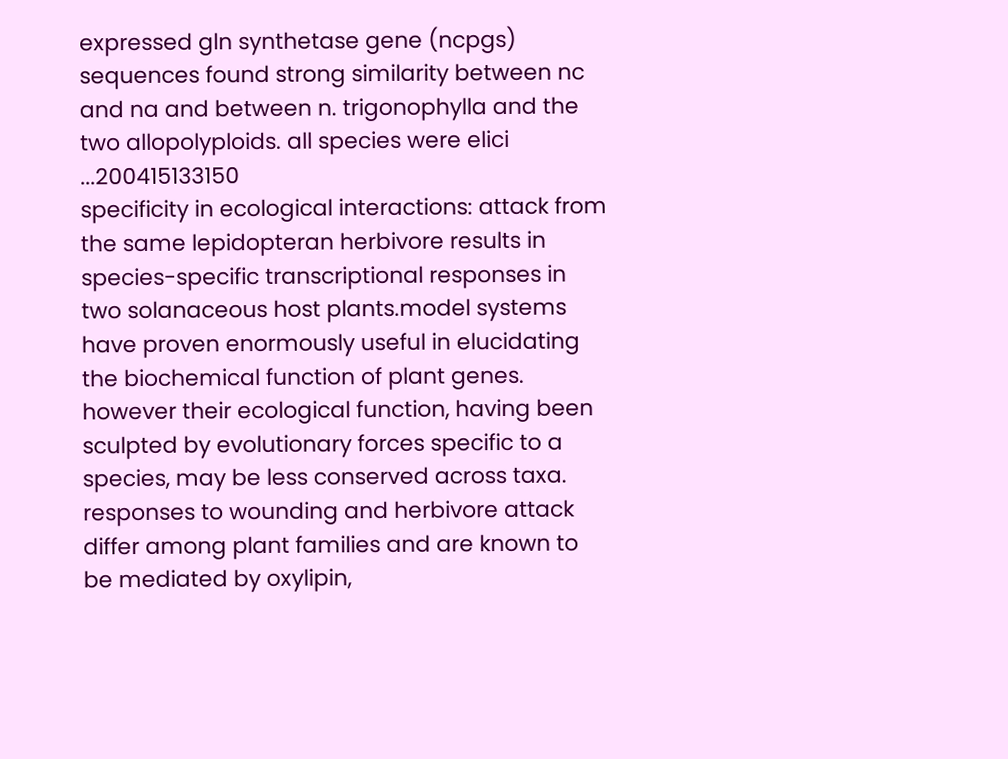expressed gln synthetase gene (ncpgs) sequences found strong similarity between nc and na and between n. trigonophylla and the two allopolyploids. all species were elici ...200415133150
specificity in ecological interactions: attack from the same lepidopteran herbivore results in species-specific transcriptional responses in two solanaceous host plants.model systems have proven enormously useful in elucidating the biochemical function of plant genes. however their ecological function, having been sculpted by evolutionary forces specific to a species, may be less conserved across taxa. responses to wounding and herbivore attack differ among plant families and are known to be mediated by oxylipin,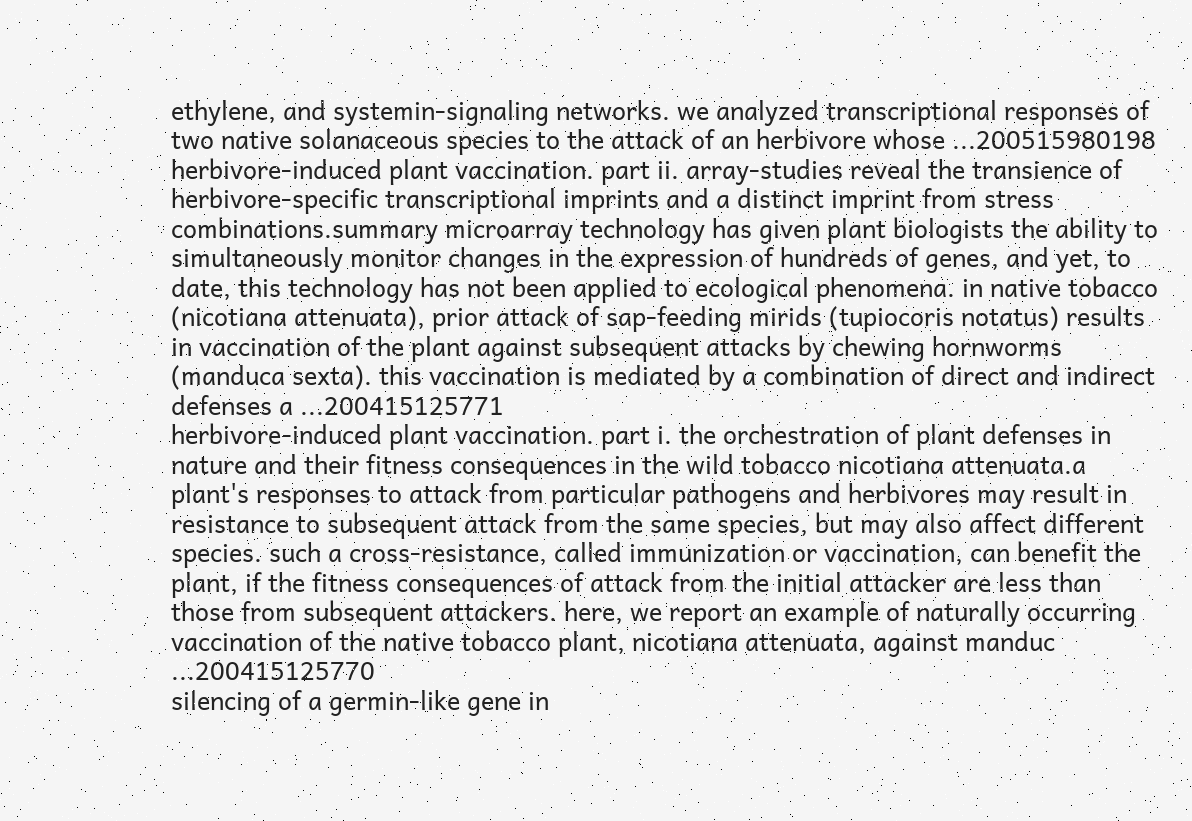ethylene, and systemin-signaling networks. we analyzed transcriptional responses of two native solanaceous species to the attack of an herbivore whose ...200515980198
herbivore-induced plant vaccination. part ii. array-studies reveal the transience of herbivore-specific transcriptional imprints and a distinct imprint from stress combinations.summary microarray technology has given plant biologists the ability to simultaneously monitor changes in the expression of hundreds of genes, and yet, to date, this technology has not been applied to ecological phenomena. in native tobacco (nicotiana attenuata), prior attack of sap-feeding mirids (tupiocoris notatus) results in vaccination of the plant against subsequent attacks by chewing hornworms (manduca sexta). this vaccination is mediated by a combination of direct and indirect defenses a ...200415125771
herbivore-induced plant vaccination. part i. the orchestration of plant defenses in nature and their fitness consequences in the wild tobacco nicotiana attenuata.a plant's responses to attack from particular pathogens and herbivores may result in resistance to subsequent attack from the same species, but may also affect different species. such a cross-resistance, called immunization or vaccination, can benefit the plant, if the fitness consequences of attack from the initial attacker are less than those from subsequent attackers. here, we report an example of naturally occurring vaccination of the native tobacco plant, nicotiana attenuata, against manduc ...200415125770
silencing of a germin-like gene in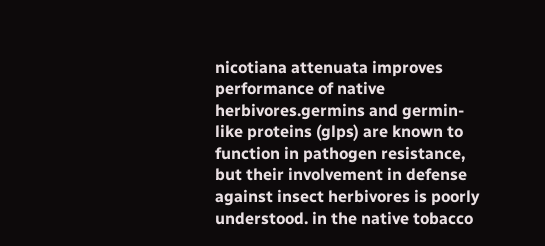nicotiana attenuata improves performance of native herbivores.germins and germin-like proteins (glps) are known to function in pathogen resistance, but their involvement in defense against insect herbivores is poorly understood. in the native tobacco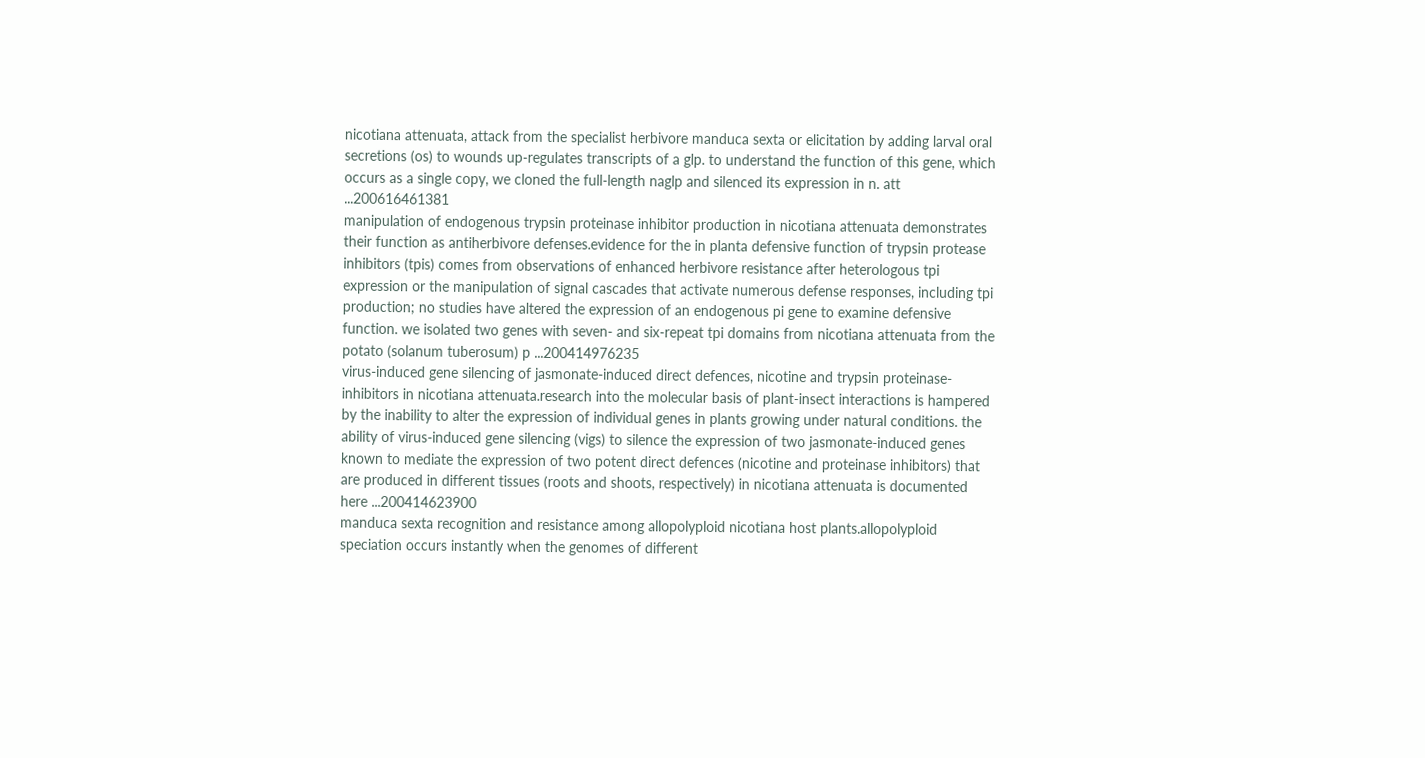nicotiana attenuata, attack from the specialist herbivore manduca sexta or elicitation by adding larval oral secretions (os) to wounds up-regulates transcripts of a glp. to understand the function of this gene, which occurs as a single copy, we cloned the full-length naglp and silenced its expression in n. att ...200616461381
manipulation of endogenous trypsin proteinase inhibitor production in nicotiana attenuata demonstrates their function as antiherbivore defenses.evidence for the in planta defensive function of trypsin protease inhibitors (tpis) comes from observations of enhanced herbivore resistance after heterologous tpi expression or the manipulation of signal cascades that activate numerous defense responses, including tpi production; no studies have altered the expression of an endogenous pi gene to examine defensive function. we isolated two genes with seven- and six-repeat tpi domains from nicotiana attenuata from the potato (solanum tuberosum) p ...200414976235
virus-induced gene silencing of jasmonate-induced direct defences, nicotine and trypsin proteinase-inhibitors in nicotiana attenuata.research into the molecular basis of plant-insect interactions is hampered by the inability to alter the expression of individual genes in plants growing under natural conditions. the ability of virus-induced gene silencing (vigs) to silence the expression of two jasmonate-induced genes known to mediate the expression of two potent direct defences (nicotine and proteinase inhibitors) that are produced in different tissues (roots and shoots, respectively) in nicotiana attenuata is documented here ...200414623900
manduca sexta recognition and resistance among allopolyploid nicotiana host plants.allopolyploid speciation occurs instantly when the genomes of different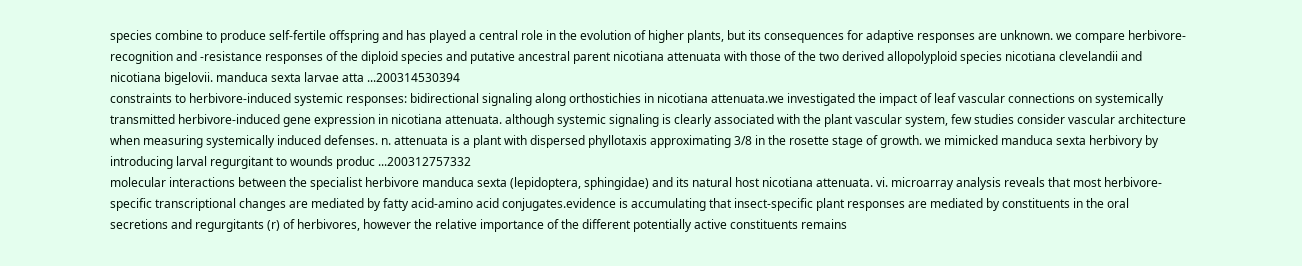species combine to produce self-fertile offspring and has played a central role in the evolution of higher plants, but its consequences for adaptive responses are unknown. we compare herbivore-recognition and -resistance responses of the diploid species and putative ancestral parent nicotiana attenuata with those of the two derived allopolyploid species nicotiana clevelandii and nicotiana bigelovii. manduca sexta larvae atta ...200314530394
constraints to herbivore-induced systemic responses: bidirectional signaling along orthostichies in nicotiana attenuata.we investigated the impact of leaf vascular connections on systemically transmitted herbivore-induced gene expression in nicotiana attenuata. although systemic signaling is clearly associated with the plant vascular system, few studies consider vascular architecture when measuring systemically induced defenses. n. attenuata is a plant with dispersed phyllotaxis approximating 3/8 in the rosette stage of growth. we mimicked manduca sexta herbivory by introducing larval regurgitant to wounds produc ...200312757332
molecular interactions between the specialist herbivore manduca sexta (lepidoptera, sphingidae) and its natural host nicotiana attenuata. vi. microarray analysis reveals that most herbivore-specific transcriptional changes are mediated by fatty acid-amino acid conjugates.evidence is accumulating that insect-specific plant responses are mediated by constituents in the oral secretions and regurgitants (r) of herbivores, however the relative importance of the different potentially active constituents remains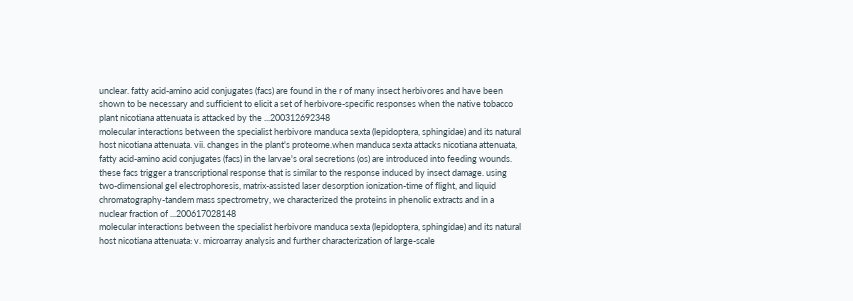unclear. fatty acid-amino acid conjugates (facs) are found in the r of many insect herbivores and have been shown to be necessary and sufficient to elicit a set of herbivore-specific responses when the native tobacco plant nicotiana attenuata is attacked by the ...200312692348
molecular interactions between the specialist herbivore manduca sexta (lepidoptera, sphingidae) and its natural host nicotiana attenuata. vii. changes in the plant's proteome.when manduca sexta attacks nicotiana attenuata, fatty acid-amino acid conjugates (facs) in the larvae's oral secretions (os) are introduced into feeding wounds. these facs trigger a transcriptional response that is similar to the response induced by insect damage. using two-dimensional gel electrophoresis, matrix-assisted laser desorption ionization-time of flight, and liquid chromatography-tandem mass spectrometry, we characterized the proteins in phenolic extracts and in a nuclear fraction of ...200617028148
molecular interactions between the specialist herbivore manduca sexta (lepidoptera, sphingidae) and its natural host nicotiana attenuata: v. microarray analysis and further characterization of large-scale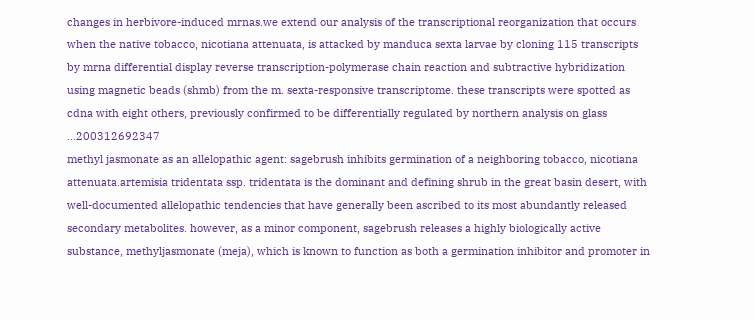changes in herbivore-induced mrnas.we extend our analysis of the transcriptional reorganization that occurs when the native tobacco, nicotiana attenuata, is attacked by manduca sexta larvae by cloning 115 transcripts by mrna differential display reverse transcription-polymerase chain reaction and subtractive hybridization using magnetic beads (shmb) from the m. sexta-responsive transcriptome. these transcripts were spotted as cdna with eight others, previously confirmed to be differentially regulated by northern analysis on glass ...200312692347
methyl jasmonate as an allelopathic agent: sagebrush inhibits germination of a neighboring tobacco, nicotiana attenuata.artemisia tridentata ssp. tridentata is the dominant and defining shrub in the great basin desert, with well-documented allelopathic tendencies that have generally been ascribed to its most abundantly released secondary metabolites. however, as a minor component, sagebrush releases a highly biologically active substance, methyljasmonate (meja), which is known to function as both a germination inhibitor and promoter in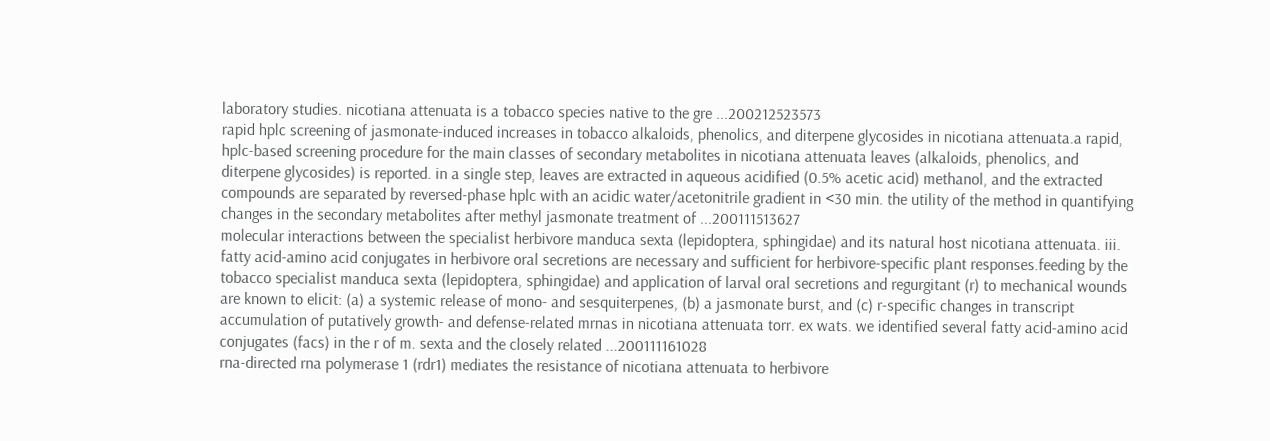laboratory studies. nicotiana attenuata is a tobacco species native to the gre ...200212523573
rapid hplc screening of jasmonate-induced increases in tobacco alkaloids, phenolics, and diterpene glycosides in nicotiana attenuata.a rapid, hplc-based screening procedure for the main classes of secondary metabolites in nicotiana attenuata leaves (alkaloids, phenolics, and diterpene glycosides) is reported. in a single step, leaves are extracted in aqueous acidified (0.5% acetic acid) methanol, and the extracted compounds are separated by reversed-phase hplc with an acidic water/acetonitrile gradient in <30 min. the utility of the method in quantifying changes in the secondary metabolites after methyl jasmonate treatment of ...200111513627
molecular interactions between the specialist herbivore manduca sexta (lepidoptera, sphingidae) and its natural host nicotiana attenuata. iii. fatty acid-amino acid conjugates in herbivore oral secretions are necessary and sufficient for herbivore-specific plant responses.feeding by the tobacco specialist manduca sexta (lepidoptera, sphingidae) and application of larval oral secretions and regurgitant (r) to mechanical wounds are known to elicit: (a) a systemic release of mono- and sesquiterpenes, (b) a jasmonate burst, and (c) r-specific changes in transcript accumulation of putatively growth- and defense-related mrnas in nicotiana attenuata torr. ex wats. we identified several fatty acid-amino acid conjugates (facs) in the r of m. sexta and the closely related ...200111161028
rna-directed rna polymerase 1 (rdr1) mediates the resistance of nicotiana attenuata to herbivore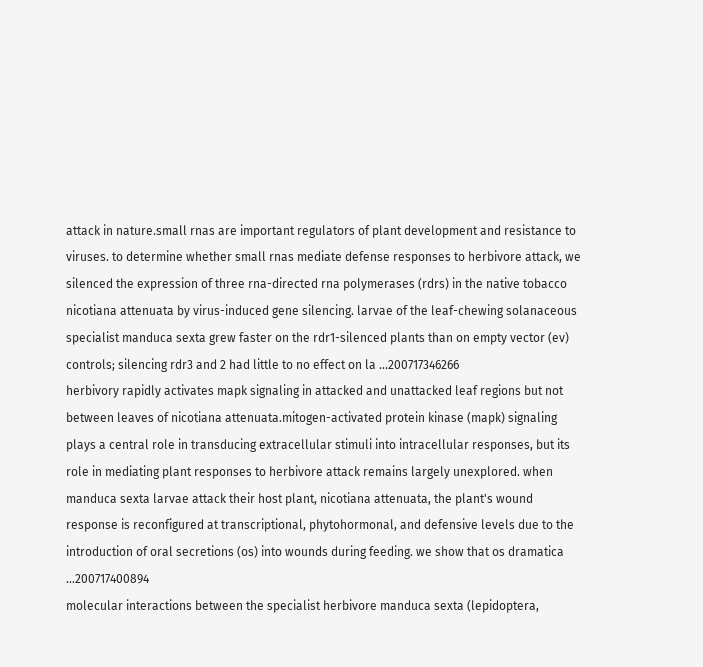attack in nature.small rnas are important regulators of plant development and resistance to viruses. to determine whether small rnas mediate defense responses to herbivore attack, we silenced the expression of three rna-directed rna polymerases (rdrs) in the native tobacco nicotiana attenuata by virus-induced gene silencing. larvae of the leaf-chewing solanaceous specialist manduca sexta grew faster on the rdr1-silenced plants than on empty vector (ev) controls; silencing rdr3 and 2 had little to no effect on la ...200717346266
herbivory rapidly activates mapk signaling in attacked and unattacked leaf regions but not between leaves of nicotiana attenuata.mitogen-activated protein kinase (mapk) signaling plays a central role in transducing extracellular stimuli into intracellular responses, but its role in mediating plant responses to herbivore attack remains largely unexplored. when manduca sexta larvae attack their host plant, nicotiana attenuata, the plant's wound response is reconfigured at transcriptional, phytohormonal, and defensive levels due to the introduction of oral secretions (os) into wounds during feeding. we show that os dramatica ...200717400894
molecular interactions between the specialist herbivore manduca sexta (lepidoptera,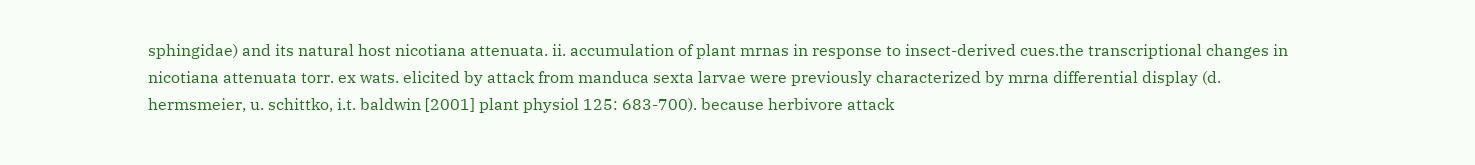sphingidae) and its natural host nicotiana attenuata. ii. accumulation of plant mrnas in response to insect-derived cues.the transcriptional changes in nicotiana attenuata torr. ex wats. elicited by attack from manduca sexta larvae were previously characterized by mrna differential display (d. hermsmeier, u. schittko, i.t. baldwin [2001] plant physiol 125: 683-700). because herbivore attack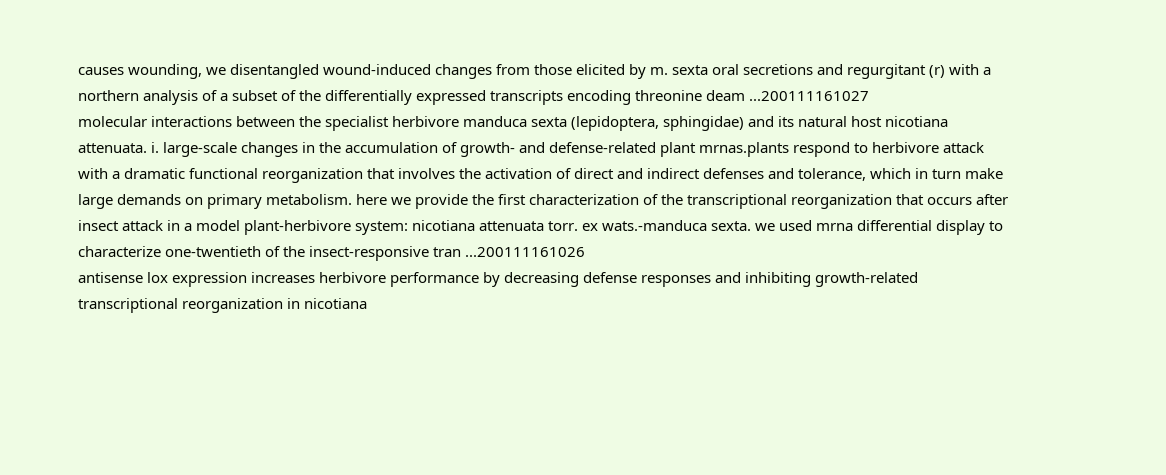causes wounding, we disentangled wound-induced changes from those elicited by m. sexta oral secretions and regurgitant (r) with a northern analysis of a subset of the differentially expressed transcripts encoding threonine deam ...200111161027
molecular interactions between the specialist herbivore manduca sexta (lepidoptera, sphingidae) and its natural host nicotiana attenuata. i. large-scale changes in the accumulation of growth- and defense-related plant mrnas.plants respond to herbivore attack with a dramatic functional reorganization that involves the activation of direct and indirect defenses and tolerance, which in turn make large demands on primary metabolism. here we provide the first characterization of the transcriptional reorganization that occurs after insect attack in a model plant-herbivore system: nicotiana attenuata torr. ex wats.-manduca sexta. we used mrna differential display to characterize one-twentieth of the insect-responsive tran ...200111161026
antisense lox expression increases herbivore performance by decreasing defense responses and inhibiting growth-related transcriptional reorganization in nicotiana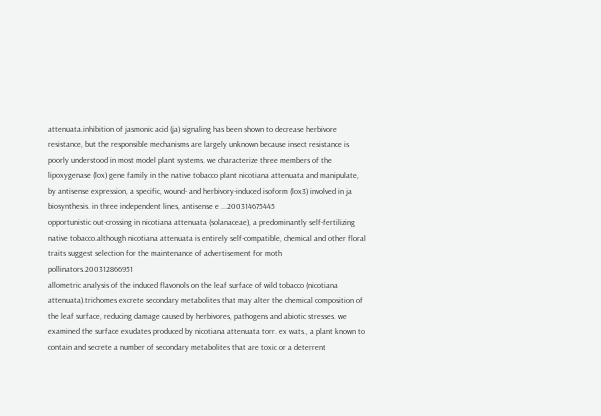attenuata.inhibition of jasmonic acid (ja) signaling has been shown to decrease herbivore resistance, but the responsible mechanisms are largely unknown because insect resistance is poorly understood in most model plant systems. we characterize three members of the lipoxygenase (lox) gene family in the native tobacco plant nicotiana attenuata and manipulate, by antisense expression, a specific, wound- and herbivory-induced isoform (lox3) involved in ja biosynthesis. in three independent lines, antisense e ...200314675445
opportunistic out-crossing in nicotiana attenuata (solanaceae), a predominantly self-fertilizing native tobacco.although nicotiana attenuata is entirely self-compatible, chemical and other floral traits suggest selection for the maintenance of advertisement for moth pollinators.200312866951
allometric analysis of the induced flavonols on the leaf surface of wild tobacco (nicotiana attenuata).trichomes excrete secondary metabolites that may alter the chemical composition of the leaf surface, reducing damage caused by herbivores, pathogens and abiotic stresses. we examined the surface exudates produced by nicotiana attenuata torr. ex wats., a plant known to contain and secrete a number of secondary metabolites that are toxic or a deterrent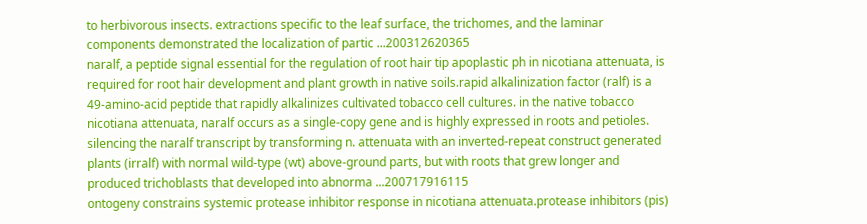to herbivorous insects. extractions specific to the leaf surface, the trichomes, and the laminar components demonstrated the localization of partic ...200312620365
naralf, a peptide signal essential for the regulation of root hair tip apoplastic ph in nicotiana attenuata, is required for root hair development and plant growth in native soils.rapid alkalinization factor (ralf) is a 49-amino-acid peptide that rapidly alkalinizes cultivated tobacco cell cultures. in the native tobacco nicotiana attenuata, naralf occurs as a single-copy gene and is highly expressed in roots and petioles. silencing the naralf transcript by transforming n. attenuata with an inverted-repeat construct generated plants (irralf) with normal wild-type (wt) above-ground parts, but with roots that grew longer and produced trichoblasts that developed into abnorma ...200717916115
ontogeny constrains systemic protease inhibitor response in nicotiana attenuata.protease inhibitors (pis)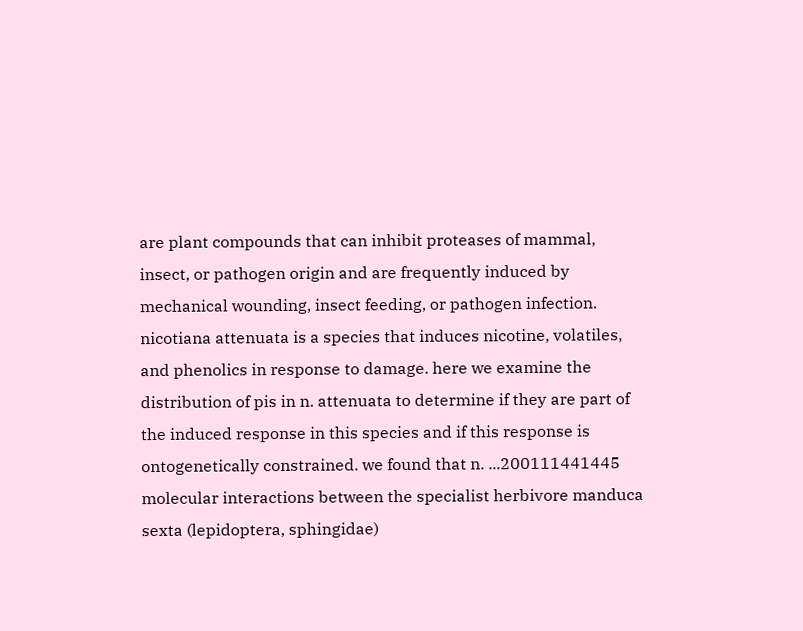are plant compounds that can inhibit proteases of mammal, insect, or pathogen origin and are frequently induced by mechanical wounding, insect feeding, or pathogen infection. nicotiana attenuata is a species that induces nicotine, volatiles, and phenolics in response to damage. here we examine the distribution of pis in n. attenuata to determine if they are part of the induced response in this species and if this response is ontogenetically constrained. we found that n. ...200111441445
molecular interactions between the specialist herbivore manduca sexta (lepidoptera, sphingidae)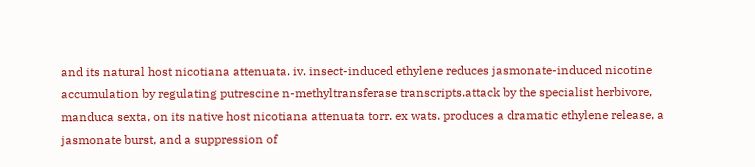and its natural host nicotiana attenuata. iv. insect-induced ethylene reduces jasmonate-induced nicotine accumulation by regulating putrescine n-methyltransferase transcripts.attack by the specialist herbivore, manduca sexta, on its native host nicotiana attenuata torr. ex wats. produces a dramatic ethylene release, a jasmonate burst, and a suppression of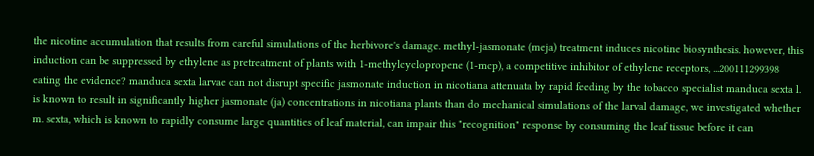the nicotine accumulation that results from careful simulations of the herbivore's damage. methyl-jasmonate (meja) treatment induces nicotine biosynthesis. however, this induction can be suppressed by ethylene as pretreatment of plants with 1-methylcyclopropene (1-mcp), a competitive inhibitor of ethylene receptors, ...200111299398
eating the evidence? manduca sexta larvae can not disrupt specific jasmonate induction in nicotiana attenuata by rapid feeding by the tobacco specialist manduca sexta l. is known to result in significantly higher jasmonate (ja) concentrations in nicotiana plants than do mechanical simulations of the larval damage, we investigated whether m. sexta, which is known to rapidly consume large quantities of leaf material, can impair this "recognition" response by consuming the leaf tissue before it can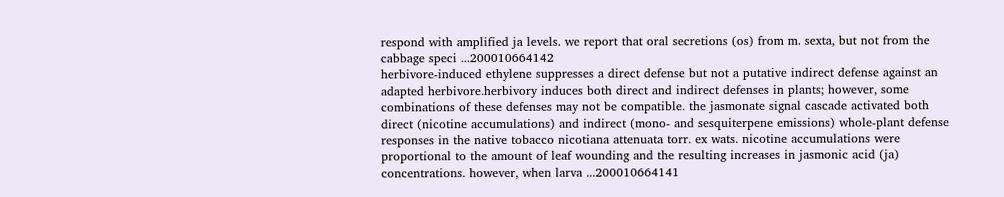respond with amplified ja levels. we report that oral secretions (os) from m. sexta, but not from the cabbage speci ...200010664142
herbivore-induced ethylene suppresses a direct defense but not a putative indirect defense against an adapted herbivore.herbivory induces both direct and indirect defenses in plants; however, some combinations of these defenses may not be compatible. the jasmonate signal cascade activated both direct (nicotine accumulations) and indirect (mono- and sesquiterpene emissions) whole-plant defense responses in the native tobacco nicotiana attenuata torr. ex wats. nicotine accumulations were proportional to the amount of leaf wounding and the resulting increases in jasmonic acid (ja) concentrations. however, when larva ...200010664141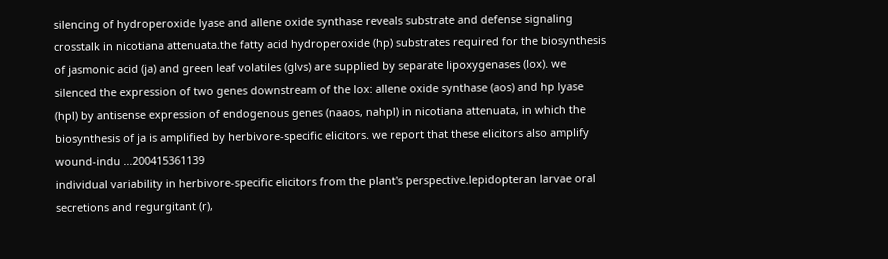silencing of hydroperoxide lyase and allene oxide synthase reveals substrate and defense signaling crosstalk in nicotiana attenuata.the fatty acid hydroperoxide (hp) substrates required for the biosynthesis of jasmonic acid (ja) and green leaf volatiles (glvs) are supplied by separate lipoxygenases (lox). we silenced the expression of two genes downstream of the lox: allene oxide synthase (aos) and hp lyase (hpl) by antisense expression of endogenous genes (naaos, nahpl) in nicotiana attenuata, in which the biosynthesis of ja is amplified by herbivore-specific elicitors. we report that these elicitors also amplify wound-indu ...200415361139
individual variability in herbivore-specific elicitors from the plant's perspective.lepidopteran larvae oral secretions and regurgitant (r),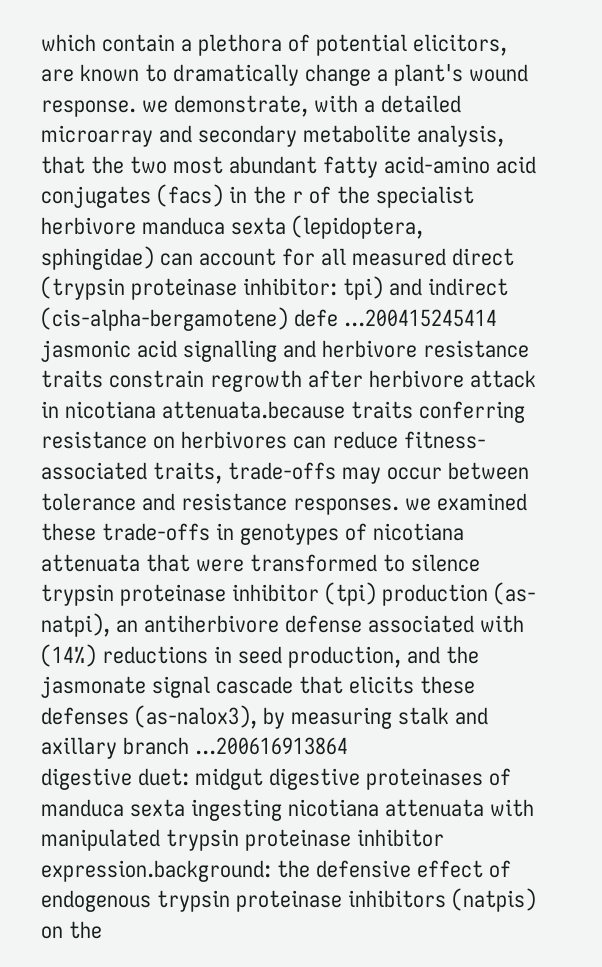which contain a plethora of potential elicitors, are known to dramatically change a plant's wound response. we demonstrate, with a detailed microarray and secondary metabolite analysis, that the two most abundant fatty acid-amino acid conjugates (facs) in the r of the specialist herbivore manduca sexta (lepidoptera, sphingidae) can account for all measured direct (trypsin proteinase inhibitor: tpi) and indirect (cis-alpha-bergamotene) defe ...200415245414
jasmonic acid signalling and herbivore resistance traits constrain regrowth after herbivore attack in nicotiana attenuata.because traits conferring resistance on herbivores can reduce fitness-associated traits, trade-offs may occur between tolerance and resistance responses. we examined these trade-offs in genotypes of nicotiana attenuata that were transformed to silence trypsin proteinase inhibitor (tpi) production (as-natpi), an antiherbivore defense associated with (14%) reductions in seed production, and the jasmonate signal cascade that elicits these defenses (as-nalox3), by measuring stalk and axillary branch ...200616913864
digestive duet: midgut digestive proteinases of manduca sexta ingesting nicotiana attenuata with manipulated trypsin proteinase inhibitor expression.background: the defensive effect of endogenous trypsin proteinase inhibitors (natpis) on the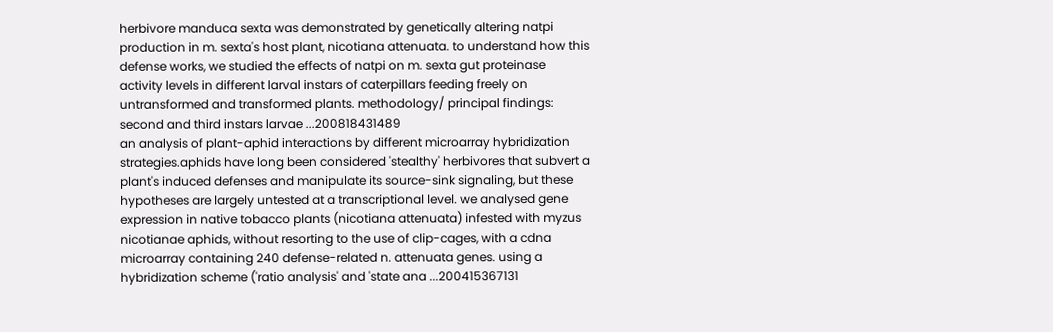herbivore manduca sexta was demonstrated by genetically altering natpi production in m. sexta's host plant, nicotiana attenuata. to understand how this defense works, we studied the effects of natpi on m. sexta gut proteinase activity levels in different larval instars of caterpillars feeding freely on untransformed and transformed plants. methodology/ principal findings: second and third instars larvae ...200818431489
an analysis of plant-aphid interactions by different microarray hybridization strategies.aphids have long been considered 'stealthy' herbivores that subvert a plant's induced defenses and manipulate its source-sink signaling, but these hypotheses are largely untested at a transcriptional level. we analysed gene expression in native tobacco plants (nicotiana attenuata) infested with myzus nicotianae aphids, without resorting to the use of clip-cages, with a cdna microarray containing 240 defense-related n. attenuata genes. using a hybridization scheme ('ratio analysis' and 'state ana ...200415367131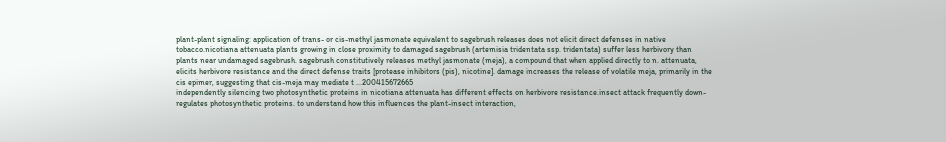plant-plant signaling: application of trans- or cis-methyl jasmonate equivalent to sagebrush releases does not elicit direct defenses in native tobacco.nicotiana attenuata plants growing in close proximity to damaged sagebrush (artemisia tridentata ssp. tridentata) suffer less herbivory than plants near undamaged sagebrush. sagebrush constitutively releases methyl jasmonate (meja), a compound that when applied directly to n. attenuata, elicits herbivore resistance and the direct defense traits [protease inhibitors (pis), nicotine]. damage increases the release of volatile meja, primarily in the cis epimer, suggesting that cis-meja may mediate t ...200415672665
independently silencing two photosynthetic proteins in nicotiana attenuata has different effects on herbivore resistance.insect attack frequently down-regulates photosynthetic proteins. to understand how this influences the plant-insect interaction,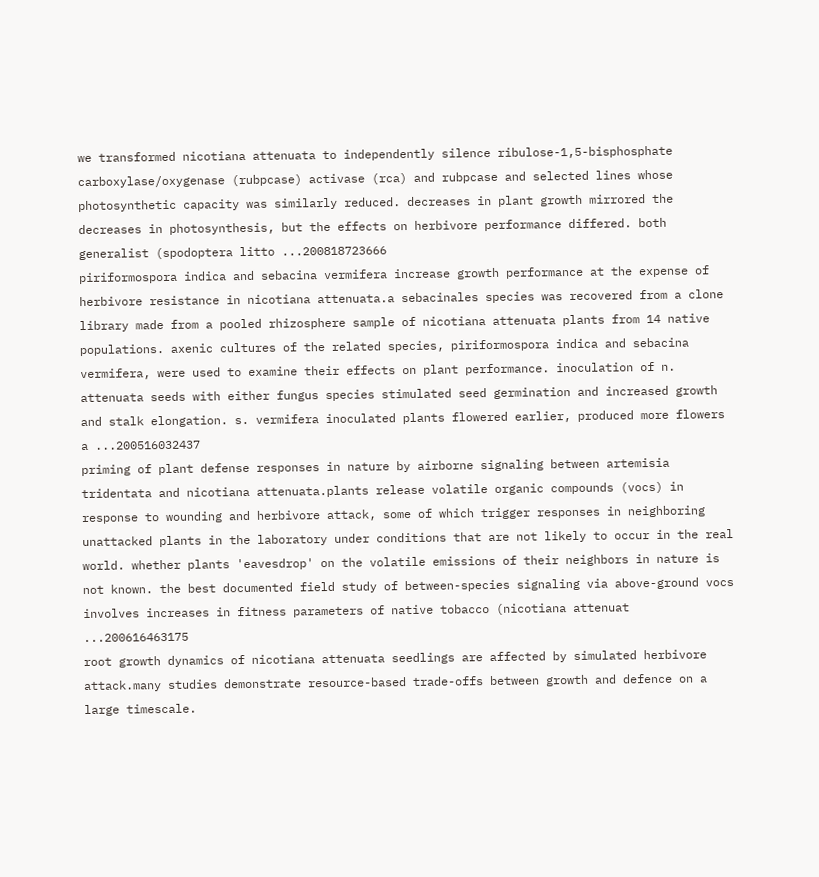we transformed nicotiana attenuata to independently silence ribulose-1,5-bisphosphate carboxylase/oxygenase (rubpcase) activase (rca) and rubpcase and selected lines whose photosynthetic capacity was similarly reduced. decreases in plant growth mirrored the decreases in photosynthesis, but the effects on herbivore performance differed. both generalist (spodoptera litto ...200818723666
piriformospora indica and sebacina vermifera increase growth performance at the expense of herbivore resistance in nicotiana attenuata.a sebacinales species was recovered from a clone library made from a pooled rhizosphere sample of nicotiana attenuata plants from 14 native populations. axenic cultures of the related species, piriformospora indica and sebacina vermifera, were used to examine their effects on plant performance. inoculation of n. attenuata seeds with either fungus species stimulated seed germination and increased growth and stalk elongation. s. vermifera inoculated plants flowered earlier, produced more flowers a ...200516032437
priming of plant defense responses in nature by airborne signaling between artemisia tridentata and nicotiana attenuata.plants release volatile organic compounds (vocs) in response to wounding and herbivore attack, some of which trigger responses in neighboring unattacked plants in the laboratory under conditions that are not likely to occur in the real world. whether plants 'eavesdrop' on the volatile emissions of their neighbors in nature is not known. the best documented field study of between-species signaling via above-ground vocs involves increases in fitness parameters of native tobacco (nicotiana attenuat ...200616463175
root growth dynamics of nicotiana attenuata seedlings are affected by simulated herbivore attack.many studies demonstrate resource-based trade-offs between growth and defence on a large timescale.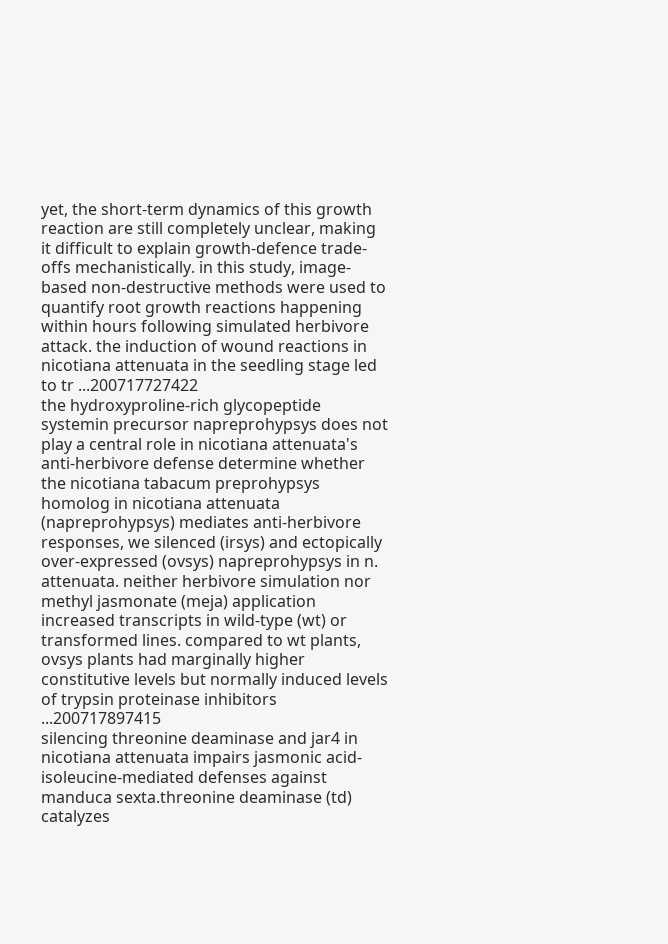yet, the short-term dynamics of this growth reaction are still completely unclear, making it difficult to explain growth-defence trade-offs mechanistically. in this study, image-based non-destructive methods were used to quantify root growth reactions happening within hours following simulated herbivore attack. the induction of wound reactions in nicotiana attenuata in the seedling stage led to tr ...200717727422
the hydroxyproline-rich glycopeptide systemin precursor napreprohypsys does not play a central role in nicotiana attenuata's anti-herbivore defense determine whether the nicotiana tabacum preprohypsys homolog in nicotiana attenuata (napreprohypsys) mediates anti-herbivore responses, we silenced (irsys) and ectopically over-expressed (ovsys) napreprohypsys in n. attenuata. neither herbivore simulation nor methyl jasmonate (meja) application increased transcripts in wild-type (wt) or transformed lines. compared to wt plants, ovsys plants had marginally higher constitutive levels but normally induced levels of trypsin proteinase inhibitors ...200717897415
silencing threonine deaminase and jar4 in nicotiana attenuata impairs jasmonic acid-isoleucine-mediated defenses against manduca sexta.threonine deaminase (td) catalyzes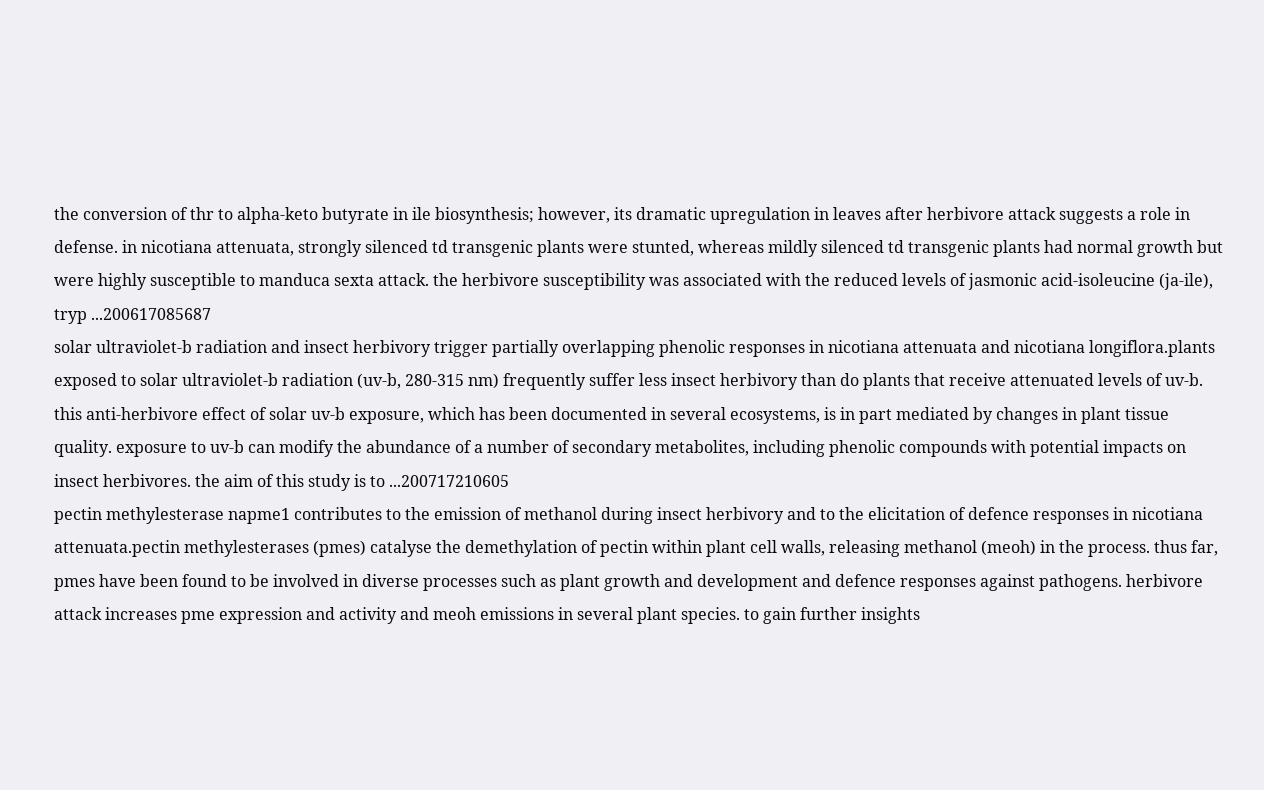the conversion of thr to alpha-keto butyrate in ile biosynthesis; however, its dramatic upregulation in leaves after herbivore attack suggests a role in defense. in nicotiana attenuata, strongly silenced td transgenic plants were stunted, whereas mildly silenced td transgenic plants had normal growth but were highly susceptible to manduca sexta attack. the herbivore susceptibility was associated with the reduced levels of jasmonic acid-isoleucine (ja-ile), tryp ...200617085687
solar ultraviolet-b radiation and insect herbivory trigger partially overlapping phenolic responses in nicotiana attenuata and nicotiana longiflora.plants exposed to solar ultraviolet-b radiation (uv-b, 280-315 nm) frequently suffer less insect herbivory than do plants that receive attenuated levels of uv-b. this anti-herbivore effect of solar uv-b exposure, which has been documented in several ecosystems, is in part mediated by changes in plant tissue quality. exposure to uv-b can modify the abundance of a number of secondary metabolites, including phenolic compounds with potential impacts on insect herbivores. the aim of this study is to ...200717210605
pectin methylesterase napme1 contributes to the emission of methanol during insect herbivory and to the elicitation of defence responses in nicotiana attenuata.pectin methylesterases (pmes) catalyse the demethylation of pectin within plant cell walls, releasing methanol (meoh) in the process. thus far, pmes have been found to be involved in diverse processes such as plant growth and development and defence responses against pathogens. herbivore attack increases pme expression and activity and meoh emissions in several plant species. to gain further insights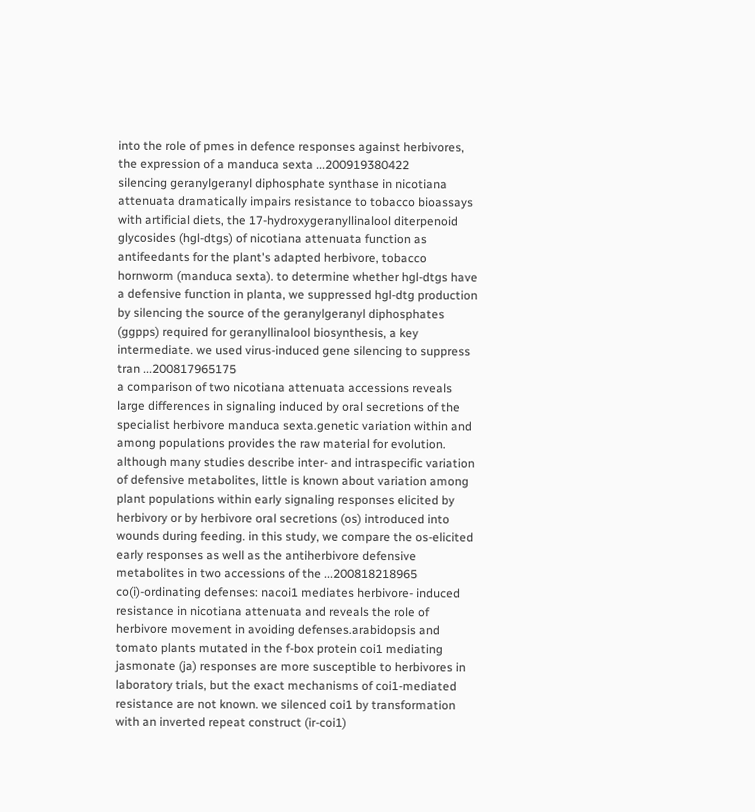into the role of pmes in defence responses against herbivores, the expression of a manduca sexta ...200919380422
silencing geranylgeranyl diphosphate synthase in nicotiana attenuata dramatically impairs resistance to tobacco bioassays with artificial diets, the 17-hydroxygeranyllinalool diterpenoid glycosides (hgl-dtgs) of nicotiana attenuata function as antifeedants for the plant's adapted herbivore, tobacco hornworm (manduca sexta). to determine whether hgl-dtgs have a defensive function in planta, we suppressed hgl-dtg production by silencing the source of the geranylgeranyl diphosphates (ggpps) required for geranyllinalool biosynthesis, a key intermediate. we used virus-induced gene silencing to suppress tran ...200817965175
a comparison of two nicotiana attenuata accessions reveals large differences in signaling induced by oral secretions of the specialist herbivore manduca sexta.genetic variation within and among populations provides the raw material for evolution. although many studies describe inter- and intraspecific variation of defensive metabolites, little is known about variation among plant populations within early signaling responses elicited by herbivory or by herbivore oral secretions (os) introduced into wounds during feeding. in this study, we compare the os-elicited early responses as well as the antiherbivore defensive metabolites in two accessions of the ...200818218965
co(i)-ordinating defenses: nacoi1 mediates herbivore- induced resistance in nicotiana attenuata and reveals the role of herbivore movement in avoiding defenses.arabidopsis and tomato plants mutated in the f-box protein coi1 mediating jasmonate (ja) responses are more susceptible to herbivores in laboratory trials, but the exact mechanisms of coi1-mediated resistance are not known. we silenced coi1 by transformation with an inverted repeat construct (ir-coi1)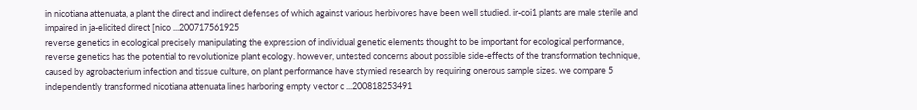in nicotiana attenuata, a plant the direct and indirect defenses of which against various herbivores have been well studied. ir-coi1 plants are male sterile and impaired in ja-elicited direct [nico ...200717561925
reverse genetics in ecological precisely manipulating the expression of individual genetic elements thought to be important for ecological performance, reverse genetics has the potential to revolutionize plant ecology. however, untested concerns about possible side-effects of the transformation technique, caused by agrobacterium infection and tissue culture, on plant performance have stymied research by requiring onerous sample sizes. we compare 5 independently transformed nicotiana attenuata lines harboring empty vector c ...200818253491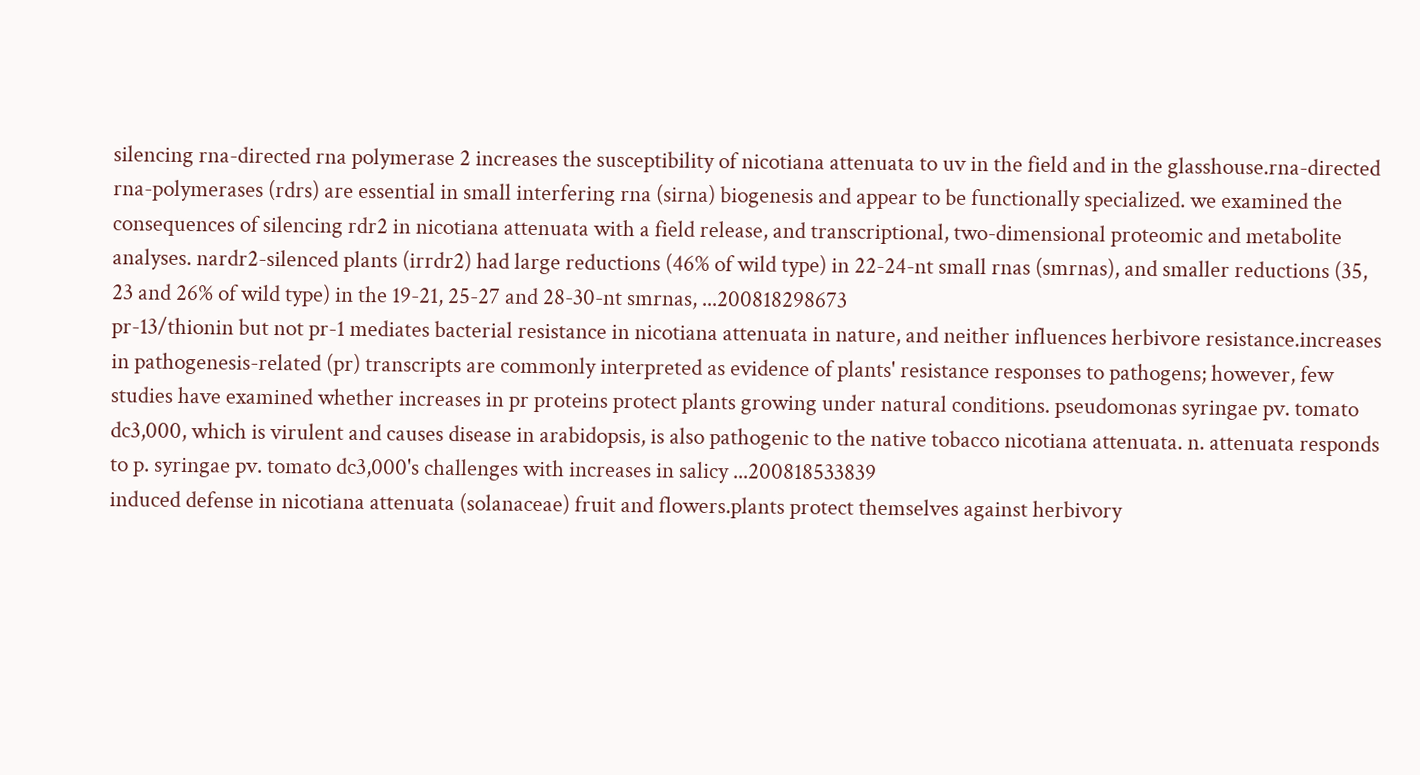silencing rna-directed rna polymerase 2 increases the susceptibility of nicotiana attenuata to uv in the field and in the glasshouse.rna-directed rna-polymerases (rdrs) are essential in small interfering rna (sirna) biogenesis and appear to be functionally specialized. we examined the consequences of silencing rdr2 in nicotiana attenuata with a field release, and transcriptional, two-dimensional proteomic and metabolite analyses. nardr2-silenced plants (irrdr2) had large reductions (46% of wild type) in 22-24-nt small rnas (smrnas), and smaller reductions (35, 23 and 26% of wild type) in the 19-21, 25-27 and 28-30-nt smrnas, ...200818298673
pr-13/thionin but not pr-1 mediates bacterial resistance in nicotiana attenuata in nature, and neither influences herbivore resistance.increases in pathogenesis-related (pr) transcripts are commonly interpreted as evidence of plants' resistance responses to pathogens; however, few studies have examined whether increases in pr proteins protect plants growing under natural conditions. pseudomonas syringae pv. tomato dc3,000, which is virulent and causes disease in arabidopsis, is also pathogenic to the native tobacco nicotiana attenuata. n. attenuata responds to p. syringae pv. tomato dc3,000's challenges with increases in salicy ...200818533839
induced defense in nicotiana attenuata (solanaceae) fruit and flowers.plants protect themselves against herbivory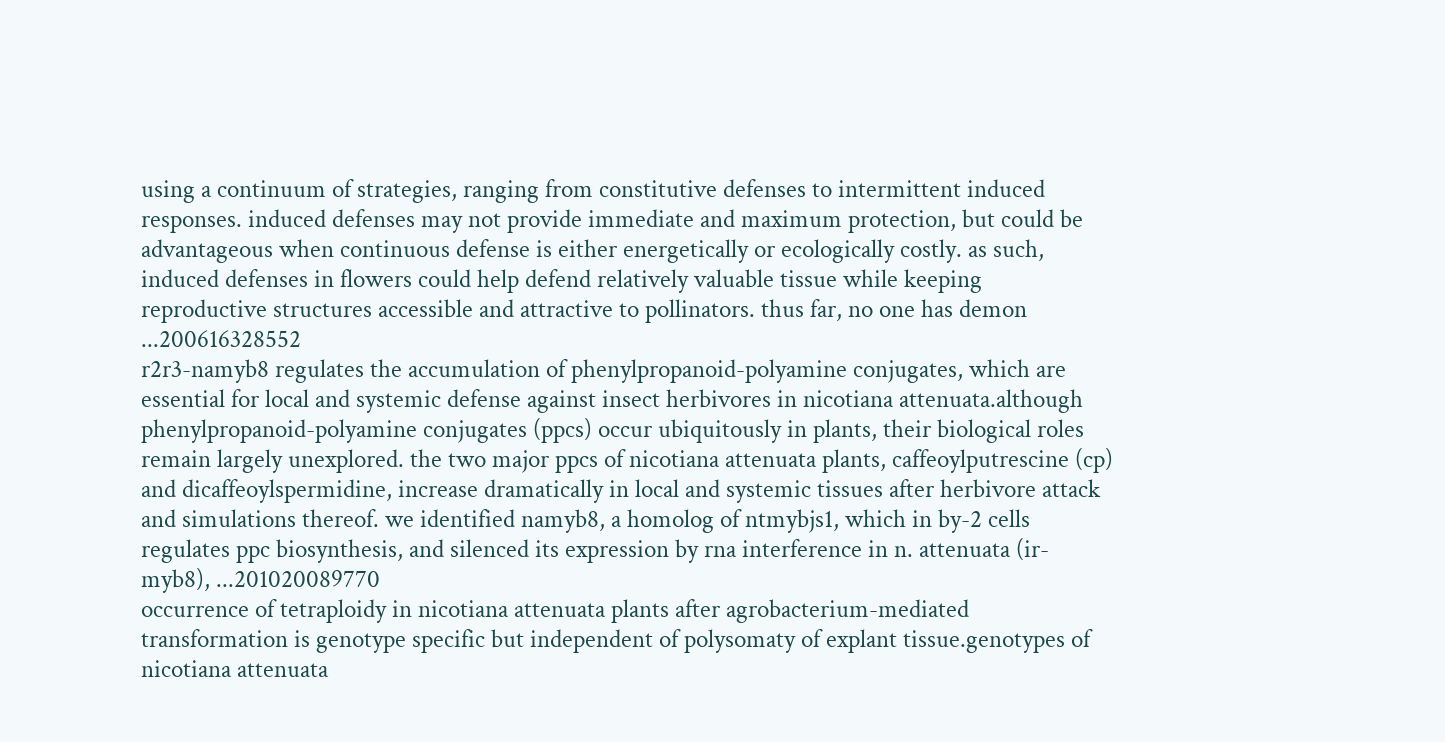using a continuum of strategies, ranging from constitutive defenses to intermittent induced responses. induced defenses may not provide immediate and maximum protection, but could be advantageous when continuous defense is either energetically or ecologically costly. as such, induced defenses in flowers could help defend relatively valuable tissue while keeping reproductive structures accessible and attractive to pollinators. thus far, no one has demon ...200616328552
r2r3-namyb8 regulates the accumulation of phenylpropanoid-polyamine conjugates, which are essential for local and systemic defense against insect herbivores in nicotiana attenuata.although phenylpropanoid-polyamine conjugates (ppcs) occur ubiquitously in plants, their biological roles remain largely unexplored. the two major ppcs of nicotiana attenuata plants, caffeoylputrescine (cp) and dicaffeoylspermidine, increase dramatically in local and systemic tissues after herbivore attack and simulations thereof. we identified namyb8, a homolog of ntmybjs1, which in by-2 cells regulates ppc biosynthesis, and silenced its expression by rna interference in n. attenuata (ir-myb8), ...201020089770
occurrence of tetraploidy in nicotiana attenuata plants after agrobacterium-mediated transformation is genotype specific but independent of polysomaty of explant tissue.genotypes of nicotiana attenuata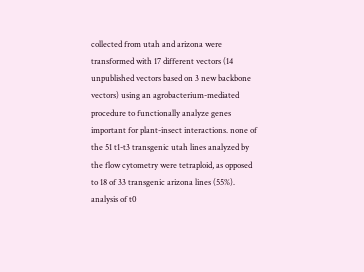collected from utah and arizona were transformed with 17 different vectors (14 unpublished vectors based on 3 new backbone vectors) using an agrobacterium-mediated procedure to functionally analyze genes important for plant-insect interactions. none of the 51 t1-t3 transgenic utah lines analyzed by the flow cytometry were tetraploid, as opposed to 18 of 33 transgenic arizona lines (55%). analysis of t0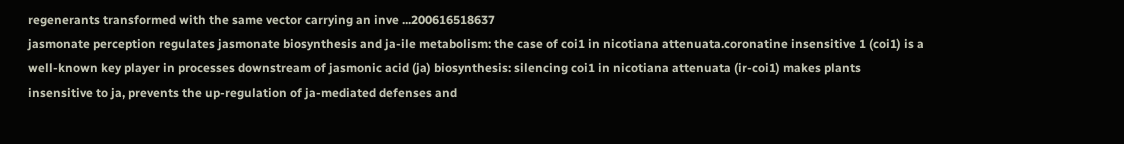regenerants transformed with the same vector carrying an inve ...200616518637
jasmonate perception regulates jasmonate biosynthesis and ja-ile metabolism: the case of coi1 in nicotiana attenuata.coronatine insensitive 1 (coi1) is a well-known key player in processes downstream of jasmonic acid (ja) biosynthesis: silencing coi1 in nicotiana attenuata (ir-coi1) makes plants insensitive to ja, prevents the up-regulation of ja-mediated defenses and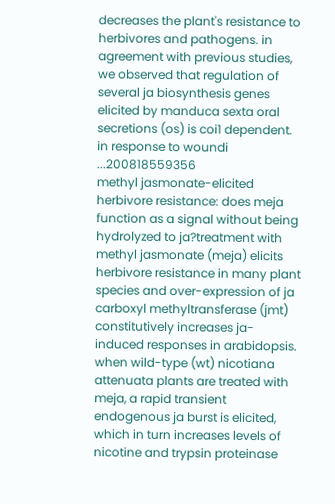decreases the plant's resistance to herbivores and pathogens. in agreement with previous studies, we observed that regulation of several ja biosynthesis genes elicited by manduca sexta oral secretions (os) is coi1 dependent. in response to woundi ...200818559356
methyl jasmonate-elicited herbivore resistance: does meja function as a signal without being hydrolyzed to ja?treatment with methyl jasmonate (meja) elicits herbivore resistance in many plant species and over-expression of ja carboxyl methyltransferase (jmt) constitutively increases ja-induced responses in arabidopsis. when wild-type (wt) nicotiana attenuata plants are treated with meja, a rapid transient endogenous ja burst is elicited, which in turn increases levels of nicotine and trypsin proteinase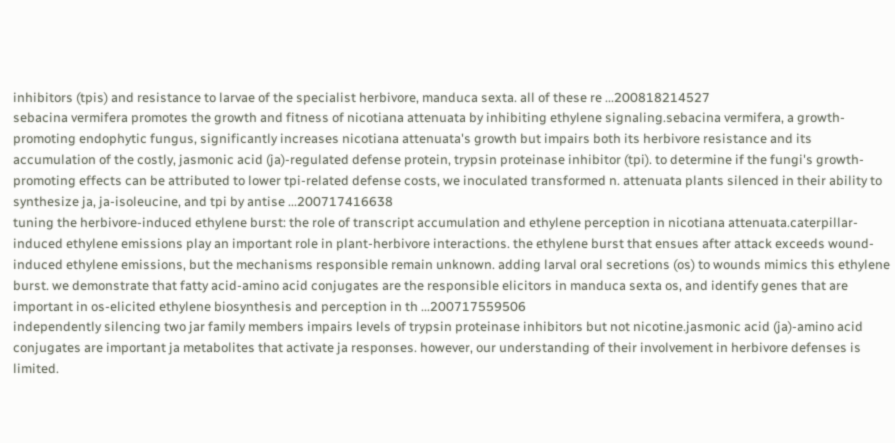inhibitors (tpis) and resistance to larvae of the specialist herbivore, manduca sexta. all of these re ...200818214527
sebacina vermifera promotes the growth and fitness of nicotiana attenuata by inhibiting ethylene signaling.sebacina vermifera, a growth-promoting endophytic fungus, significantly increases nicotiana attenuata's growth but impairs both its herbivore resistance and its accumulation of the costly, jasmonic acid (ja)-regulated defense protein, trypsin proteinase inhibitor (tpi). to determine if the fungi's growth-promoting effects can be attributed to lower tpi-related defense costs, we inoculated transformed n. attenuata plants silenced in their ability to synthesize ja, ja-isoleucine, and tpi by antise ...200717416638
tuning the herbivore-induced ethylene burst: the role of transcript accumulation and ethylene perception in nicotiana attenuata.caterpillar-induced ethylene emissions play an important role in plant-herbivore interactions. the ethylene burst that ensues after attack exceeds wound-induced ethylene emissions, but the mechanisms responsible remain unknown. adding larval oral secretions (os) to wounds mimics this ethylene burst. we demonstrate that fatty acid-amino acid conjugates are the responsible elicitors in manduca sexta os, and identify genes that are important in os-elicited ethylene biosynthesis and perception in th ...200717559506
independently silencing two jar family members impairs levels of trypsin proteinase inhibitors but not nicotine.jasmonic acid (ja)-amino acid conjugates are important ja metabolites that activate ja responses. however, our understanding of their involvement in herbivore defenses is limited.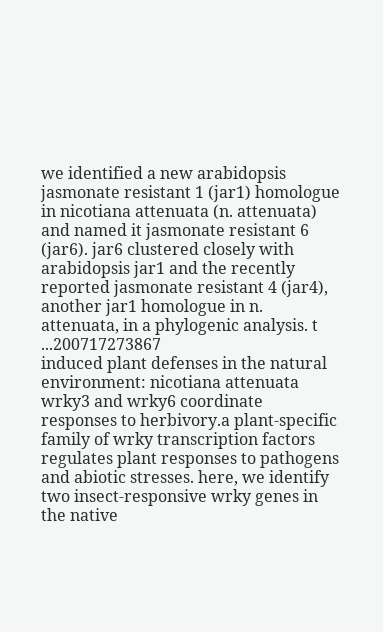we identified a new arabidopsis jasmonate resistant 1 (jar1) homologue in nicotiana attenuata (n. attenuata) and named it jasmonate resistant 6 (jar6). jar6 clustered closely with arabidopsis jar1 and the recently reported jasmonate resistant 4 (jar4), another jar1 homologue in n. attenuata, in a phylogenic analysis. t ...200717273867
induced plant defenses in the natural environment: nicotiana attenuata wrky3 and wrky6 coordinate responses to herbivory.a plant-specific family of wrky transcription factors regulates plant responses to pathogens and abiotic stresses. here, we identify two insect-responsive wrky genes in the native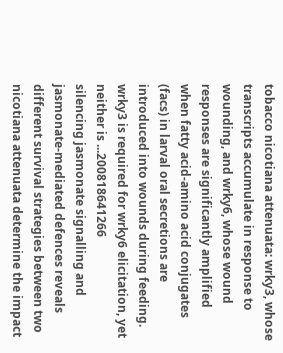tobacco nicotiana attenuata: wrky3, whose transcripts accumulate in response to wounding, and wrky6, whose wound responses are significantly amplified when fatty acid-amino acid conjugates (facs) in larval oral secretions are introduced into wounds during feeding. wrky3 is required for wrky6 elicitation, yet neither is ...200818641266
silencing jasmonate signalling and jasmonate-mediated defences reveals different survival strategies between two nicotiana attenuata determine the impact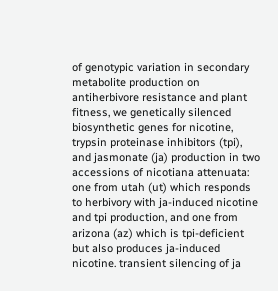of genotypic variation in secondary metabolite production on antiherbivore resistance and plant fitness, we genetically silenced biosynthetic genes for nicotine, trypsin proteinase inhibitors (tpi), and jasmonate (ja) production in two accessions of nicotiana attenuata: one from utah (ut) which responds to herbivory with ja-induced nicotine and tpi production, and one from arizona (az) which is tpi-deficient but also produces ja-induced nicotine. transient silencing of ja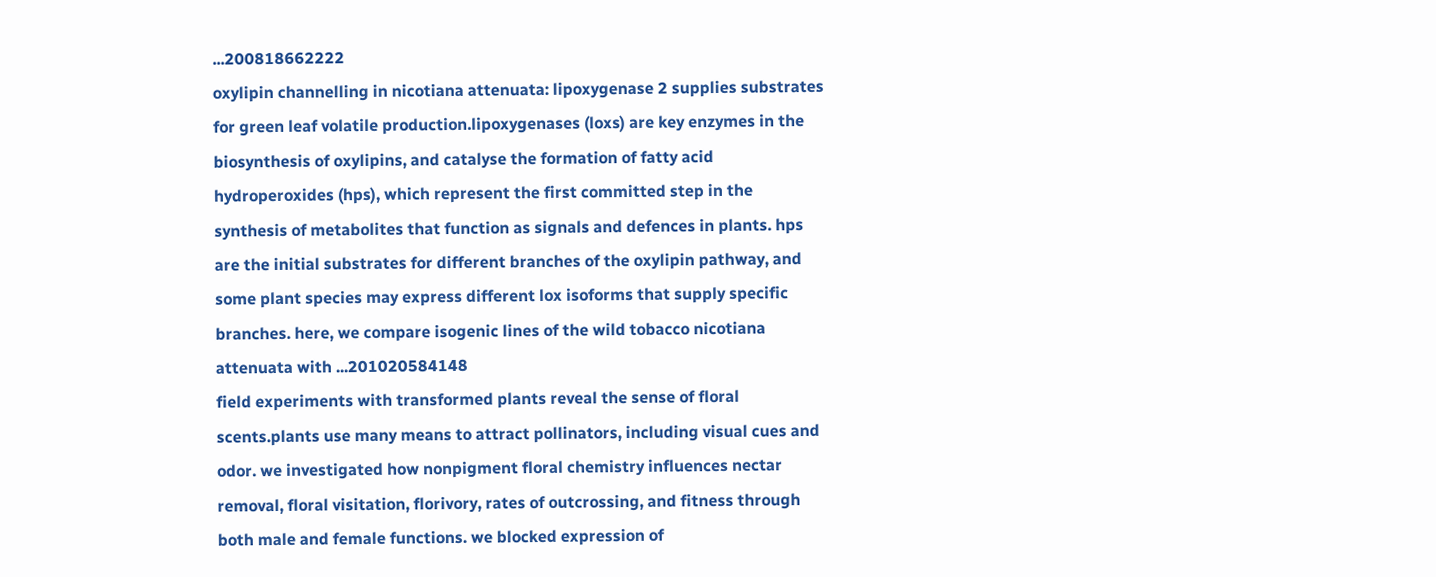...200818662222
oxylipin channelling in nicotiana attenuata: lipoxygenase 2 supplies substrates for green leaf volatile production.lipoxygenases (loxs) are key enzymes in the biosynthesis of oxylipins, and catalyse the formation of fatty acid hydroperoxides (hps), which represent the first committed step in the synthesis of metabolites that function as signals and defences in plants. hps are the initial substrates for different branches of the oxylipin pathway, and some plant species may express different lox isoforms that supply specific branches. here, we compare isogenic lines of the wild tobacco nicotiana attenuata with ...201020584148
field experiments with transformed plants reveal the sense of floral scents.plants use many means to attract pollinators, including visual cues and odor. we investigated how nonpigment floral chemistry influences nectar removal, floral visitation, florivory, rates of outcrossing, and fitness through both male and female functions. we blocked expression of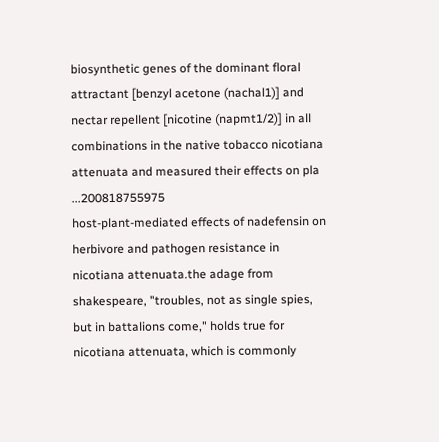biosynthetic genes of the dominant floral attractant [benzyl acetone (nachal1)] and nectar repellent [nicotine (napmt1/2)] in all combinations in the native tobacco nicotiana attenuata and measured their effects on pla ...200818755975
host-plant-mediated effects of nadefensin on herbivore and pathogen resistance in nicotiana attenuata.the adage from shakespeare, "troubles, not as single spies, but in battalions come," holds true for nicotiana attenuata, which is commonly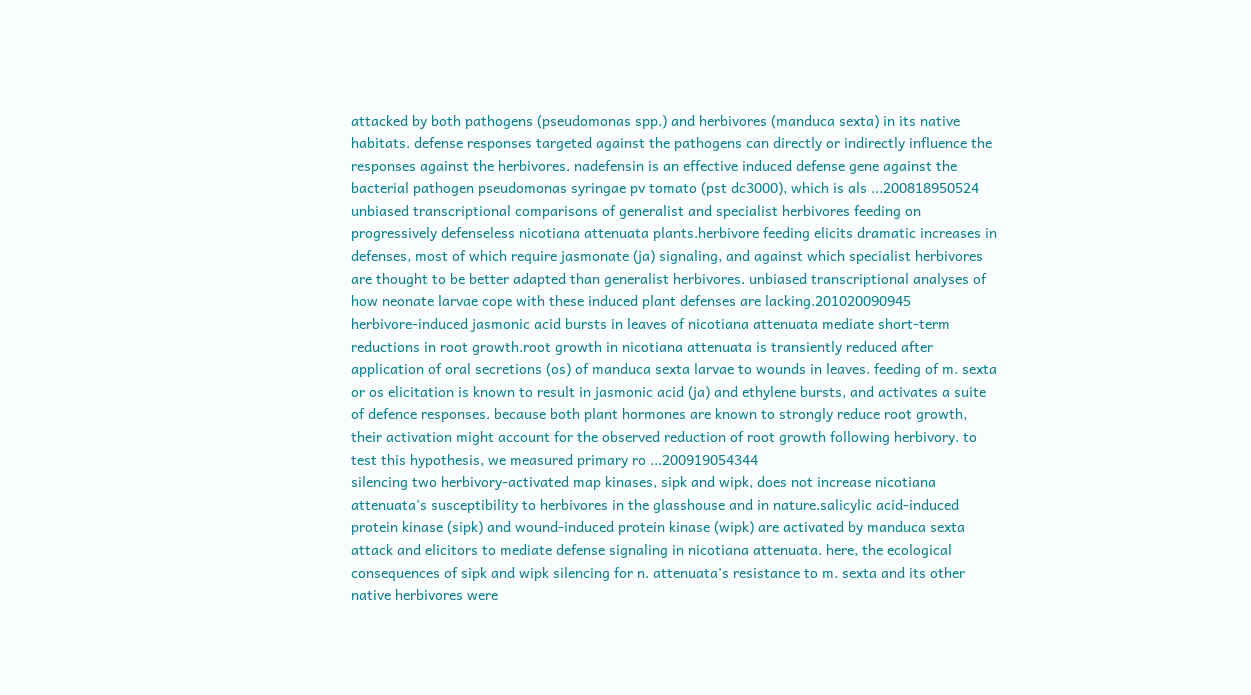attacked by both pathogens (pseudomonas spp.) and herbivores (manduca sexta) in its native habitats. defense responses targeted against the pathogens can directly or indirectly influence the responses against the herbivores. nadefensin is an effective induced defense gene against the bacterial pathogen pseudomonas syringae pv tomato (pst dc3000), which is als ...200818950524
unbiased transcriptional comparisons of generalist and specialist herbivores feeding on progressively defenseless nicotiana attenuata plants.herbivore feeding elicits dramatic increases in defenses, most of which require jasmonate (ja) signaling, and against which specialist herbivores are thought to be better adapted than generalist herbivores. unbiased transcriptional analyses of how neonate larvae cope with these induced plant defenses are lacking.201020090945
herbivore-induced jasmonic acid bursts in leaves of nicotiana attenuata mediate short-term reductions in root growth.root growth in nicotiana attenuata is transiently reduced after application of oral secretions (os) of manduca sexta larvae to wounds in leaves. feeding of m. sexta or os elicitation is known to result in jasmonic acid (ja) and ethylene bursts, and activates a suite of defence responses. because both plant hormones are known to strongly reduce root growth, their activation might account for the observed reduction of root growth following herbivory. to test this hypothesis, we measured primary ro ...200919054344
silencing two herbivory-activated map kinases, sipk and wipk, does not increase nicotiana attenuata's susceptibility to herbivores in the glasshouse and in nature.salicylic acid-induced protein kinase (sipk) and wound-induced protein kinase (wipk) are activated by manduca sexta attack and elicitors to mediate defense signaling in nicotiana attenuata. here, the ecological consequences of sipk and wipk silencing for n. attenuata's resistance to m. sexta and its other native herbivores were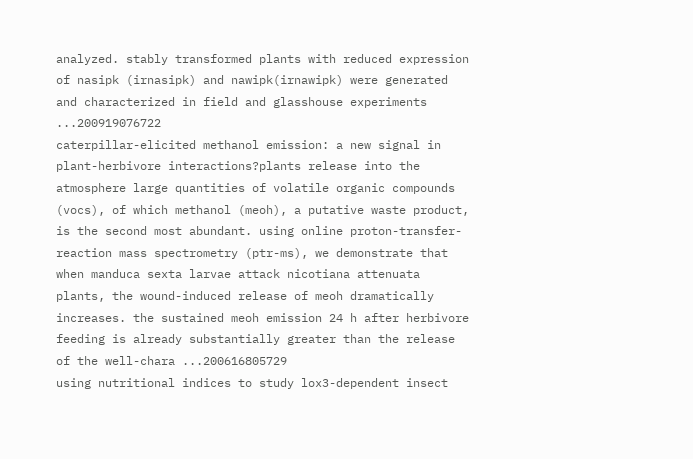analyzed. stably transformed plants with reduced expression of nasipk (irnasipk) and nawipk(irnawipk) were generated and characterized in field and glasshouse experiments ...200919076722
caterpillar-elicited methanol emission: a new signal in plant-herbivore interactions?plants release into the atmosphere large quantities of volatile organic compounds (vocs), of which methanol (meoh), a putative waste product, is the second most abundant. using online proton-transfer-reaction mass spectrometry (ptr-ms), we demonstrate that when manduca sexta larvae attack nicotiana attenuata plants, the wound-induced release of meoh dramatically increases. the sustained meoh emission 24 h after herbivore feeding is already substantially greater than the release of the well-chara ...200616805729
using nutritional indices to study lox3-dependent insect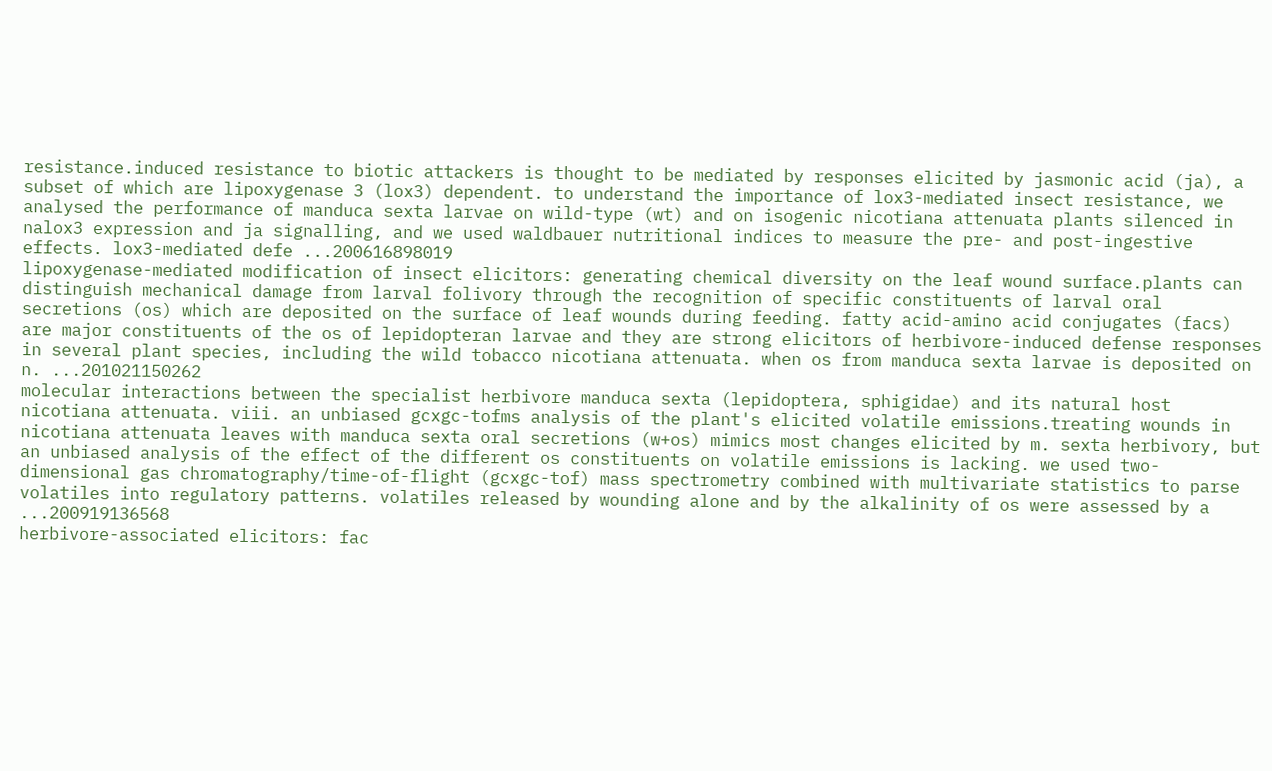resistance.induced resistance to biotic attackers is thought to be mediated by responses elicited by jasmonic acid (ja), a subset of which are lipoxygenase 3 (lox3) dependent. to understand the importance of lox3-mediated insect resistance, we analysed the performance of manduca sexta larvae on wild-type (wt) and on isogenic nicotiana attenuata plants silenced in nalox3 expression and ja signalling, and we used waldbauer nutritional indices to measure the pre- and post-ingestive effects. lox3-mediated defe ...200616898019
lipoxygenase-mediated modification of insect elicitors: generating chemical diversity on the leaf wound surface.plants can distinguish mechanical damage from larval folivory through the recognition of specific constituents of larval oral secretions (os) which are deposited on the surface of leaf wounds during feeding. fatty acid-amino acid conjugates (facs) are major constituents of the os of lepidopteran larvae and they are strong elicitors of herbivore-induced defense responses in several plant species, including the wild tobacco nicotiana attenuata. when os from manduca sexta larvae is deposited on n. ...201021150262
molecular interactions between the specialist herbivore manduca sexta (lepidoptera, sphigidae) and its natural host nicotiana attenuata. viii. an unbiased gcxgc-tofms analysis of the plant's elicited volatile emissions.treating wounds in nicotiana attenuata leaves with manduca sexta oral secretions (w+os) mimics most changes elicited by m. sexta herbivory, but an unbiased analysis of the effect of the different os constituents on volatile emissions is lacking. we used two-dimensional gas chromatography/time-of-flight (gcxgc-tof) mass spectrometry combined with multivariate statistics to parse volatiles into regulatory patterns. volatiles released by wounding alone and by the alkalinity of os were assessed by a ...200919136568
herbivore-associated elicitors: fac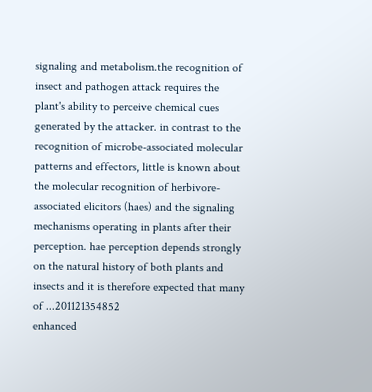signaling and metabolism.the recognition of insect and pathogen attack requires the plant's ability to perceive chemical cues generated by the attacker. in contrast to the recognition of microbe-associated molecular patterns and effectors, little is known about the molecular recognition of herbivore-associated elicitors (haes) and the signaling mechanisms operating in plants after their perception. hae perception depends strongly on the natural history of both plants and insects and it is therefore expected that many of ...201121354852
enhanced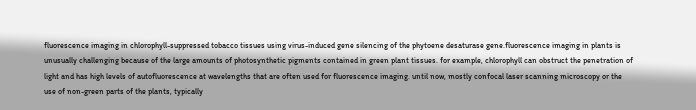fluorescence imaging in chlorophyll-suppressed tobacco tissues using virus-induced gene silencing of the phytoene desaturase gene.fluorescence imaging in plants is unusually challenging because of the large amounts of photosynthetic pigments contained in green plant tissues. for example, chlorophyll can obstruct the penetration of light and has high levels of autofluorescence at wavelengths that are often used for fluorescence imaging. until now, mostly confocal laser scanning microscopy or the use of non-green parts of the plants, typically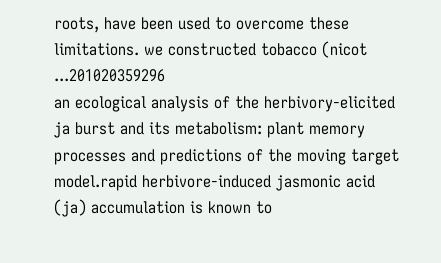roots, have been used to overcome these limitations. we constructed tobacco (nicot ...201020359296
an ecological analysis of the herbivory-elicited ja burst and its metabolism: plant memory processes and predictions of the moving target model.rapid herbivore-induced jasmonic acid (ja) accumulation is known to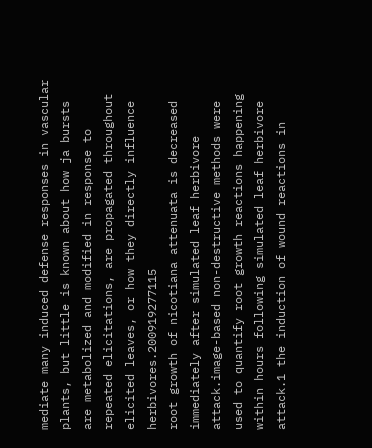mediate many induced defense responses in vascular plants, but little is known about how ja bursts are metabolized and modified in response to repeated elicitations, are propagated throughout elicited leaves, or how they directly influence herbivores.200919277115
root growth of nicotiana attenuata is decreased immediately after simulated leaf herbivore attack.image-based non-destructive methods were used to quantify root growth reactions happening within hours following simulated leaf herbivore attack.1 the induction of wound reactions in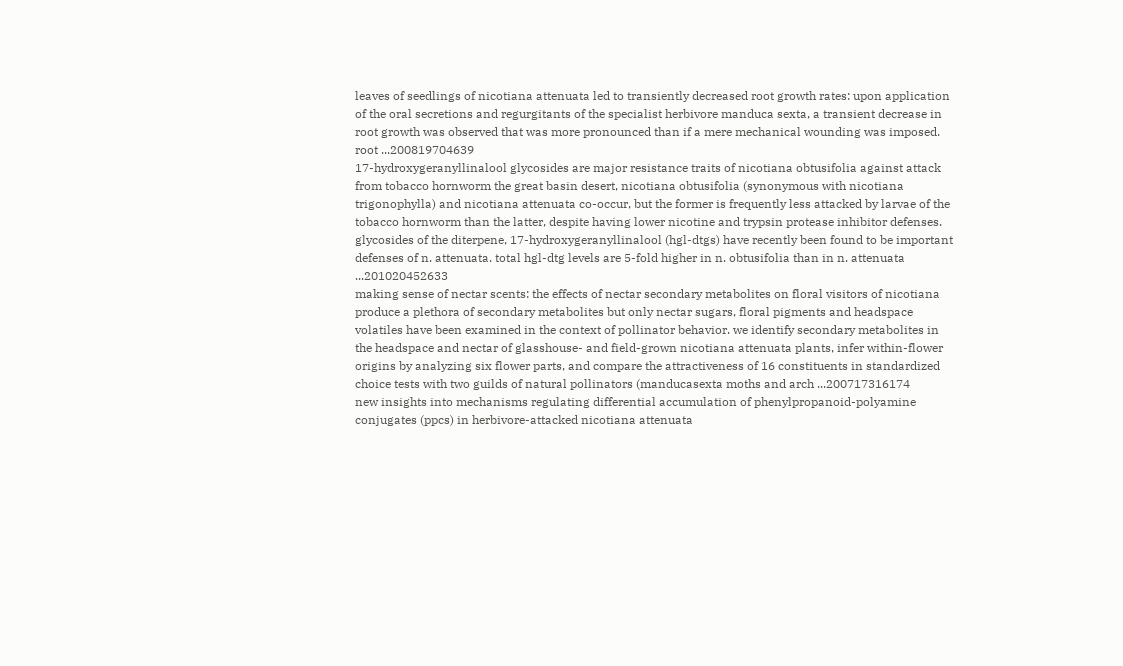leaves of seedlings of nicotiana attenuata led to transiently decreased root growth rates: upon application of the oral secretions and regurgitants of the specialist herbivore manduca sexta, a transient decrease in root growth was observed that was more pronounced than if a mere mechanical wounding was imposed. root ...200819704639
17-hydroxygeranyllinalool glycosides are major resistance traits of nicotiana obtusifolia against attack from tobacco hornworm the great basin desert, nicotiana obtusifolia (synonymous with nicotiana trigonophylla) and nicotiana attenuata co-occur, but the former is frequently less attacked by larvae of the tobacco hornworm than the latter, despite having lower nicotine and trypsin protease inhibitor defenses. glycosides of the diterpene, 17-hydroxygeranyllinalool (hgl-dtgs) have recently been found to be important defenses of n. attenuata. total hgl-dtg levels are 5-fold higher in n. obtusifolia than in n. attenuata ...201020452633
making sense of nectar scents: the effects of nectar secondary metabolites on floral visitors of nicotiana produce a plethora of secondary metabolites but only nectar sugars, floral pigments and headspace volatiles have been examined in the context of pollinator behavior. we identify secondary metabolites in the headspace and nectar of glasshouse- and field-grown nicotiana attenuata plants, infer within-flower origins by analyzing six flower parts, and compare the attractiveness of 16 constituents in standardized choice tests with two guilds of natural pollinators (manducasexta moths and arch ...200717316174
new insights into mechanisms regulating differential accumulation of phenylpropanoid-polyamine conjugates (ppcs) in herbivore-attacked nicotiana attenuata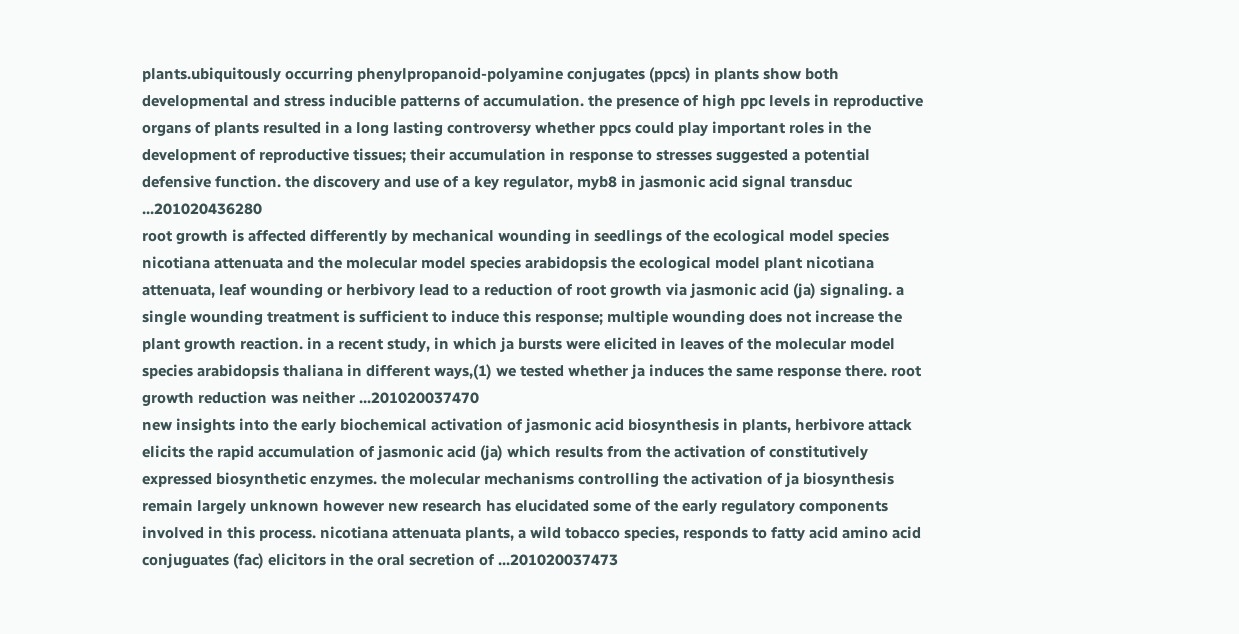plants.ubiquitously occurring phenylpropanoid-polyamine conjugates (ppcs) in plants show both developmental and stress inducible patterns of accumulation. the presence of high ppc levels in reproductive organs of plants resulted in a long lasting controversy whether ppcs could play important roles in the development of reproductive tissues; their accumulation in response to stresses suggested a potential defensive function. the discovery and use of a key regulator, myb8 in jasmonic acid signal transduc ...201020436280
root growth is affected differently by mechanical wounding in seedlings of the ecological model species nicotiana attenuata and the molecular model species arabidopsis the ecological model plant nicotiana attenuata, leaf wounding or herbivory lead to a reduction of root growth via jasmonic acid (ja) signaling. a single wounding treatment is sufficient to induce this response; multiple wounding does not increase the plant growth reaction. in a recent study, in which ja bursts were elicited in leaves of the molecular model species arabidopsis thaliana in different ways,(1) we tested whether ja induces the same response there. root growth reduction was neither ...201020037470
new insights into the early biochemical activation of jasmonic acid biosynthesis in plants, herbivore attack elicits the rapid accumulation of jasmonic acid (ja) which results from the activation of constitutively expressed biosynthetic enzymes. the molecular mechanisms controlling the activation of ja biosynthesis remain largely unknown however new research has elucidated some of the early regulatory components involved in this process. nicotiana attenuata plants, a wild tobacco species, responds to fatty acid amino acid conjuguates (fac) elicitors in the oral secretion of ...201020037473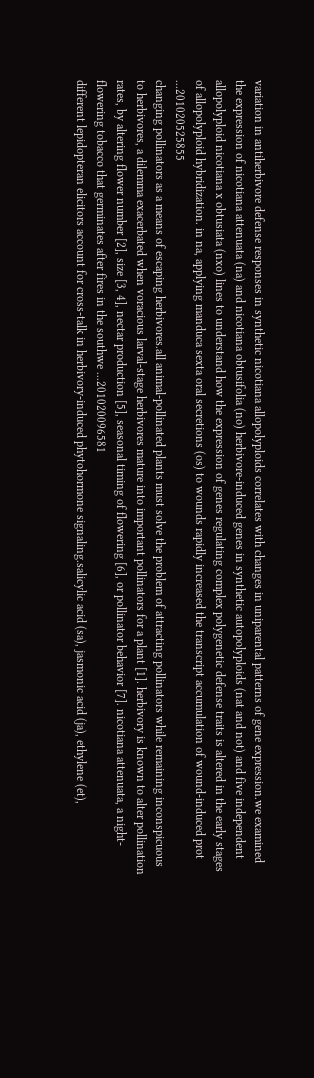variation in antiherbivore defense responses in synthetic nicotiana allopolyploids correlates with changes in uniparental patterns of gene expression.we examined the expression of nicotiana attenuata (na) and nicotiana obtusifolia (no) herbivore-induced genes in synthetic autopolyploids (nat and not) and five independent allopolyploid nicotiana x obtusiata (nxo) lines to understand how the expression of genes regulating complex polygenetic defense traits is altered in the early stages of allopolyploid hybridization. in na, applying manduca sexta oral secretions (os) to wounds rapidly increased the transcript accumulation of wound-induced prot ...201020525855
changing pollinators as a means of escaping herbivores.all animal-pollinated plants must solve the problem of attracting pollinators while remaining inconspicuous to herbivores, a dilemma exacerbated when voracious larval-stage herbivores mature into important pollinators for a plant [1]. herbivory is known to alter pollination rates, by altering flower number [2], size [3, 4], nectar production [5], seasonal timing of flowering [6], or pollinator behavior [7]. nicotiana attenuata, a night-flowering tobacco that germinates after fires in the southwe ...201020096581
different lepidopteran elicitors account for cross-talk in herbivory-induced phytohormone signaling.salicylic acid (sa), jasmonic acid (ja), ethylene (et),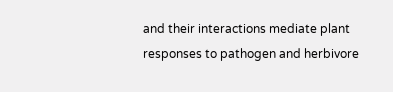and their interactions mediate plant responses to pathogen and herbivore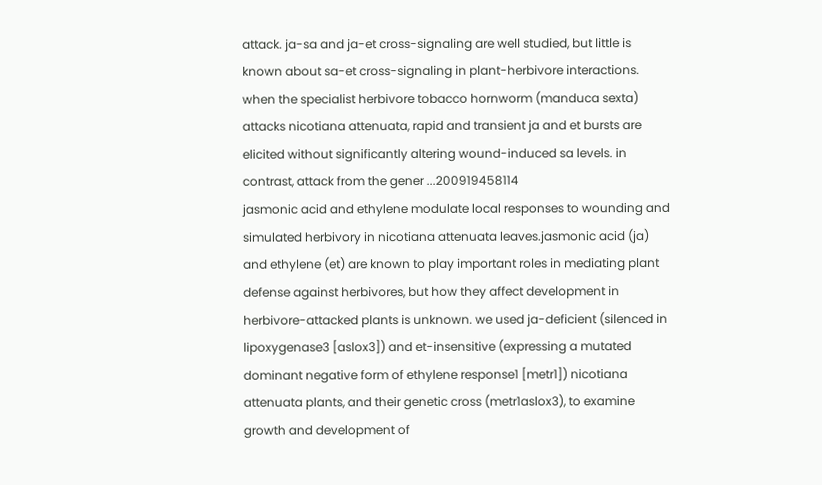attack. ja-sa and ja-et cross-signaling are well studied, but little is known about sa-et cross-signaling in plant-herbivore interactions. when the specialist herbivore tobacco hornworm (manduca sexta) attacks nicotiana attenuata, rapid and transient ja and et bursts are elicited without significantly altering wound-induced sa levels. in contrast, attack from the gener ...200919458114
jasmonic acid and ethylene modulate local responses to wounding and simulated herbivory in nicotiana attenuata leaves.jasmonic acid (ja) and ethylene (et) are known to play important roles in mediating plant defense against herbivores, but how they affect development in herbivore-attacked plants is unknown. we used ja-deficient (silenced in lipoxygenase3 [aslox3]) and et-insensitive (expressing a mutated dominant negative form of ethylene response1 [metr1]) nicotiana attenuata plants, and their genetic cross (metr1aslox3), to examine growth and development of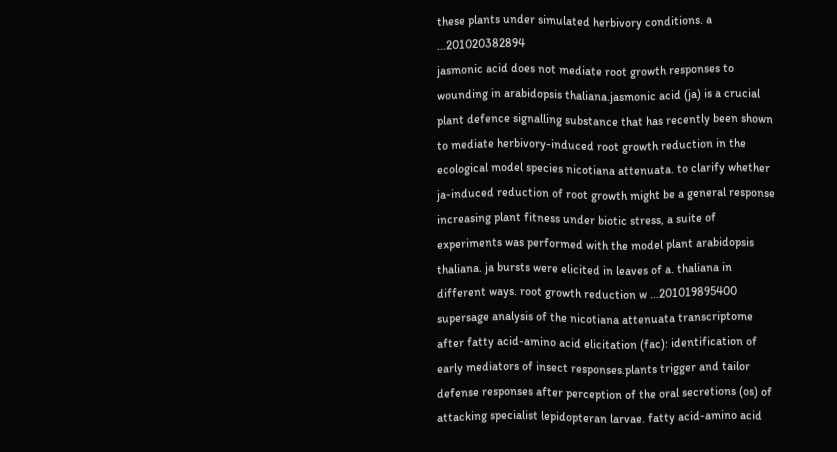these plants under simulated herbivory conditions. a ...201020382894
jasmonic acid does not mediate root growth responses to wounding in arabidopsis thaliana.jasmonic acid (ja) is a crucial plant defence signalling substance that has recently been shown to mediate herbivory-induced root growth reduction in the ecological model species nicotiana attenuata. to clarify whether ja-induced reduction of root growth might be a general response increasing plant fitness under biotic stress, a suite of experiments was performed with the model plant arabidopsis thaliana. ja bursts were elicited in leaves of a. thaliana in different ways. root growth reduction w ...201019895400
supersage analysis of the nicotiana attenuata transcriptome after fatty acid-amino acid elicitation (fac): identification of early mediators of insect responses.plants trigger and tailor defense responses after perception of the oral secretions (os) of attacking specialist lepidopteran larvae. fatty acid-amino acid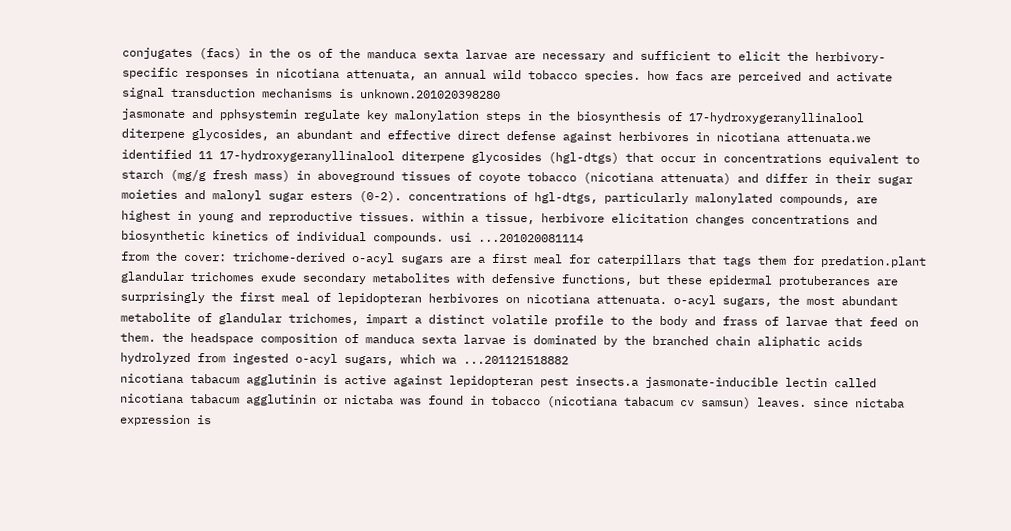conjugates (facs) in the os of the manduca sexta larvae are necessary and sufficient to elicit the herbivory-specific responses in nicotiana attenuata, an annual wild tobacco species. how facs are perceived and activate signal transduction mechanisms is unknown.201020398280
jasmonate and pphsystemin regulate key malonylation steps in the biosynthesis of 17-hydroxygeranyllinalool diterpene glycosides, an abundant and effective direct defense against herbivores in nicotiana attenuata.we identified 11 17-hydroxygeranyllinalool diterpene glycosides (hgl-dtgs) that occur in concentrations equivalent to starch (mg/g fresh mass) in aboveground tissues of coyote tobacco (nicotiana attenuata) and differ in their sugar moieties and malonyl sugar esters (0-2). concentrations of hgl-dtgs, particularly malonylated compounds, are highest in young and reproductive tissues. within a tissue, herbivore elicitation changes concentrations and biosynthetic kinetics of individual compounds. usi ...201020081114
from the cover: trichome-derived o-acyl sugars are a first meal for caterpillars that tags them for predation.plant glandular trichomes exude secondary metabolites with defensive functions, but these epidermal protuberances are surprisingly the first meal of lepidopteran herbivores on nicotiana attenuata. o-acyl sugars, the most abundant metabolite of glandular trichomes, impart a distinct volatile profile to the body and frass of larvae that feed on them. the headspace composition of manduca sexta larvae is dominated by the branched chain aliphatic acids hydrolyzed from ingested o-acyl sugars, which wa ...201121518882
nicotiana tabacum agglutinin is active against lepidopteran pest insects.a jasmonate-inducible lectin called nicotiana tabacum agglutinin or nictaba was found in tobacco (nicotiana tabacum cv samsun) leaves. since nictaba expression is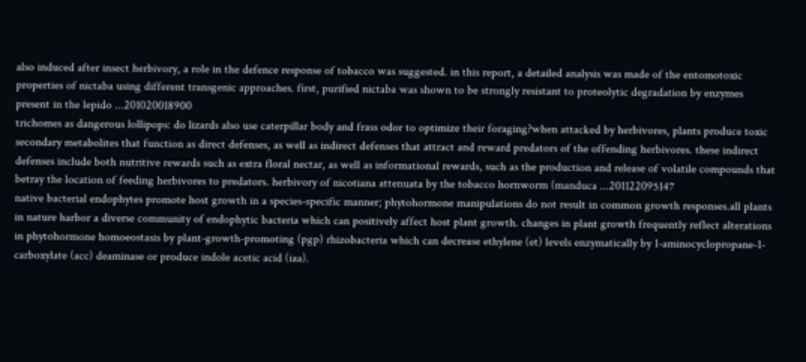also induced after insect herbivory, a role in the defence response of tobacco was suggested. in this report, a detailed analysis was made of the entomotoxic properties of nictaba using different transgenic approaches. first, purified nictaba was shown to be strongly resistant to proteolytic degradation by enzymes present in the lepido ...201020018900
trichomes as dangerous lollipops: do lizards also use caterpillar body and frass odor to optimize their foraging?when attacked by herbivores, plants produce toxic secondary metabolites that function as direct defenses, as well as indirect defenses that attract and reward predators of the offending herbivores. these indirect defenses include both nutritive rewards such as extra floral nectar, as well as informational rewards, such as the production and release of volatile compounds that betray the location of feeding herbivores to predators. herbivory of nicotiana attenuata by the tobacco hornworm (manduca ...201122095147
native bacterial endophytes promote host growth in a species-specific manner; phytohormone manipulations do not result in common growth responses.all plants in nature harbor a diverse community of endophytic bacteria which can positively affect host plant growth. changes in plant growth frequently reflect alterations in phytohormone homoeostasis by plant-growth-promoting (pgp) rhizobacteria which can decrease ethylene (et) levels enzymatically by 1-aminocyclopropane-1-carboxylate (acc) deaminase or produce indole acetic acid (iaa).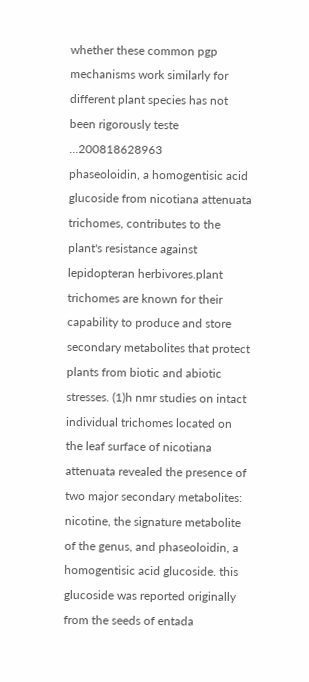whether these common pgp mechanisms work similarly for different plant species has not been rigorously teste ...200818628963
phaseoloidin, a homogentisic acid glucoside from nicotiana attenuata trichomes, contributes to the plant's resistance against lepidopteran herbivores.plant trichomes are known for their capability to produce and store secondary metabolites that protect plants from biotic and abiotic stresses. (1)h nmr studies on intact individual trichomes located on the leaf surface of nicotiana attenuata revealed the presence of two major secondary metabolites: nicotine, the signature metabolite of the genus, and phaseoloidin, a homogentisic acid glucoside. this glucoside was reported originally from the seeds of entada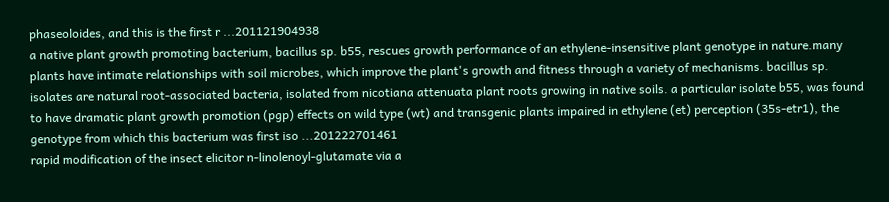phaseoloides, and this is the first r ...201121904938
a native plant growth promoting bacterium, bacillus sp. b55, rescues growth performance of an ethylene-insensitive plant genotype in nature.many plants have intimate relationships with soil microbes, which improve the plant's growth and fitness through a variety of mechanisms. bacillus sp. isolates are natural root-associated bacteria, isolated from nicotiana attenuata plant roots growing in native soils. a particular isolate b55, was found to have dramatic plant growth promotion (pgp) effects on wild type (wt) and transgenic plants impaired in ethylene (et) perception (35s-etr1), the genotype from which this bacterium was first iso ...201222701461
rapid modification of the insect elicitor n-linolenoyl-glutamate via a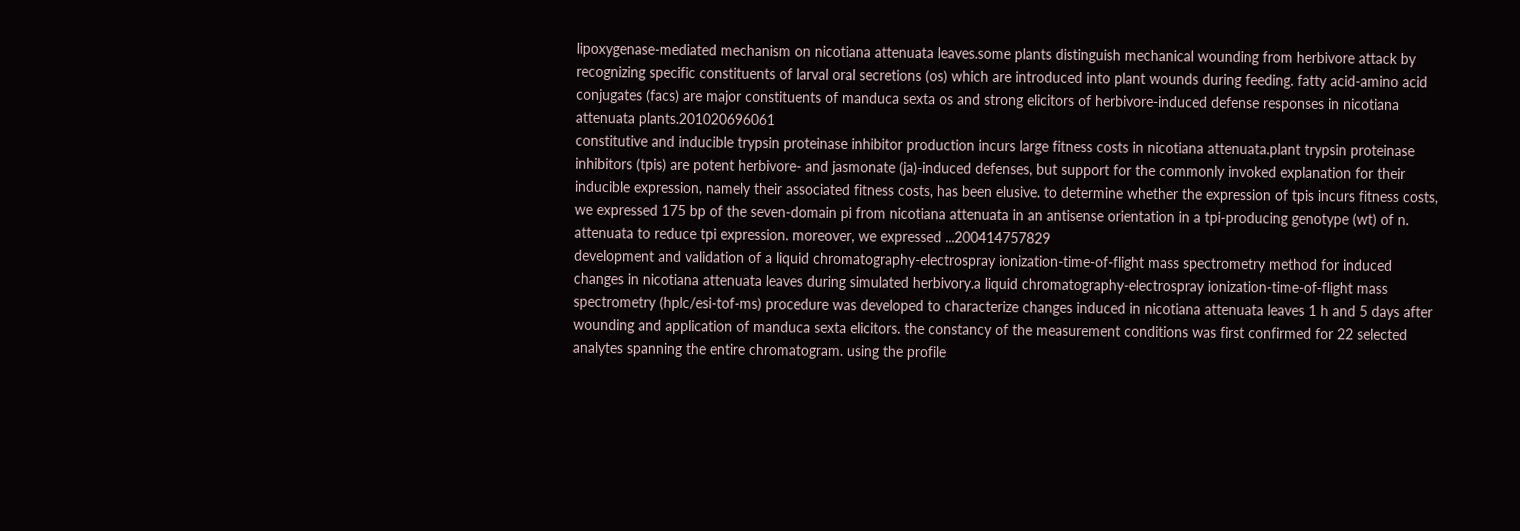lipoxygenase-mediated mechanism on nicotiana attenuata leaves.some plants distinguish mechanical wounding from herbivore attack by recognizing specific constituents of larval oral secretions (os) which are introduced into plant wounds during feeding. fatty acid-amino acid conjugates (facs) are major constituents of manduca sexta os and strong elicitors of herbivore-induced defense responses in nicotiana attenuata plants.201020696061
constitutive and inducible trypsin proteinase inhibitor production incurs large fitness costs in nicotiana attenuata.plant trypsin proteinase inhibitors (tpis) are potent herbivore- and jasmonate (ja)-induced defenses, but support for the commonly invoked explanation for their inducible expression, namely their associated fitness costs, has been elusive. to determine whether the expression of tpis incurs fitness costs, we expressed 175 bp of the seven-domain pi from nicotiana attenuata in an antisense orientation in a tpi-producing genotype (wt) of n. attenuata to reduce tpi expression. moreover, we expressed ...200414757829
development and validation of a liquid chromatography-electrospray ionization-time-of-flight mass spectrometry method for induced changes in nicotiana attenuata leaves during simulated herbivory.a liquid chromatography-electrospray ionization-time-of-flight mass spectrometry (hplc/esi-tof-ms) procedure was developed to characterize changes induced in nicotiana attenuata leaves 1 h and 5 days after wounding and application of manduca sexta elicitors. the constancy of the measurement conditions was first confirmed for 22 selected analytes spanning the entire chromatogram. using the profile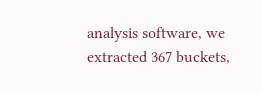analysis software, we extracted 367 buckets,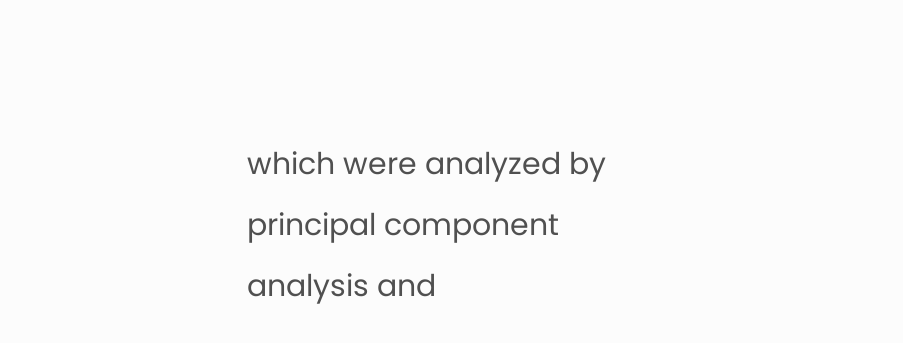which were analyzed by principal component analysis and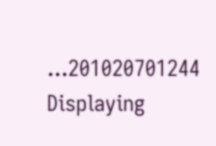...201020701244
Displaying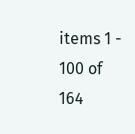items 1 - 100 of 164